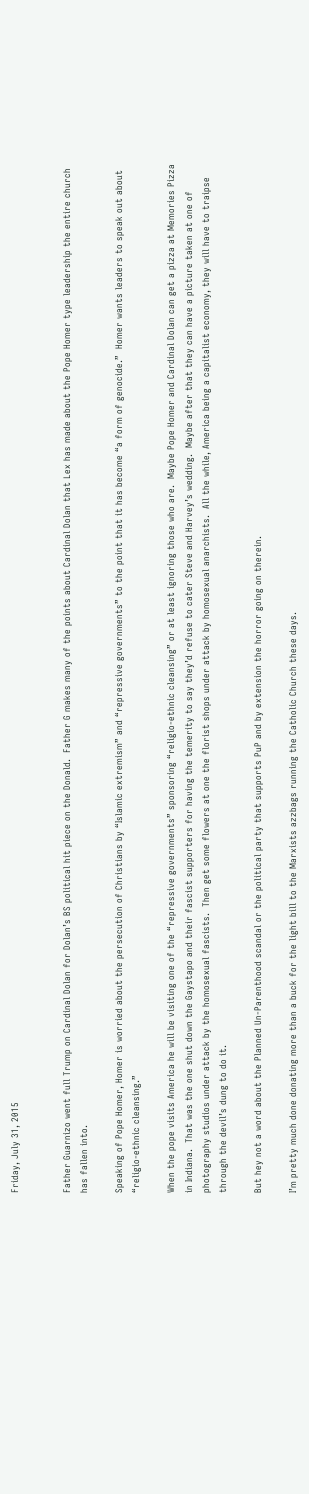Friday, July 31, 2015


Father Guarnizo went full Trump on Cardinal Dolan for Dolan’s BS political hit piece on the Donald.  Father G makes many of the points about Cardinal Dolan that Lex has made about the Pope Homer type leadership the entire church has fallen into.

Speaking of Pope Homer, Homer is worried about the persecution of Christians by “Islamic extremism” and “repressive governments” to the point that it has become “a form of genocide.”  Homer wants leaders to speak out about “religio-ethnic cleansing.”

When the pope visits America he will be visiting one of the “repressive governments” sponsoring “religio-ethnic cleansing” or at least ignoring those who are.  Maybe Pope Homer and Cardinal Dolan can get a pizza at Memories Pizza in Indiana.  That was the one shut down the Gaystapo and their fascist supporters for having the temerity to say they’d refuse to cater Steve and Harvey’s wedding.  Maybe after that they can have a picture taken at one of photography studios under attack by the homosexual fascists.  Then get some flowers at one the florist shops under attack by homosexual anarchists.  All the while, America being a capitalist economy, they will have to traipse through the devil’s dung to do it.

But hey not a word about the Planned Un-Parenthood scandal or the political party that supports PuP and by extension the horror going on therein.

I’m pretty much done donating more than a buck for the light bill to the Marxists azzbags running the Catholic Church these days.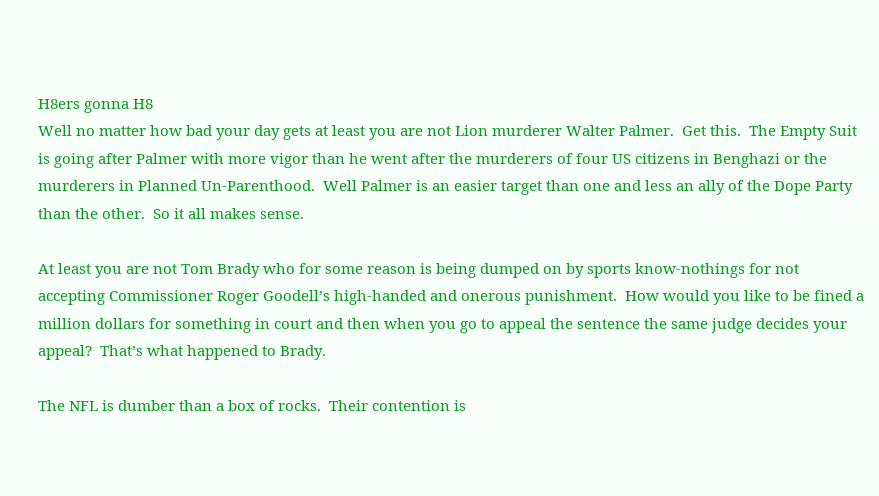H8ers gonna H8
Well no matter how bad your day gets at least you are not Lion murderer Walter Palmer.  Get this.  The Empty Suit is going after Palmer with more vigor than he went after the murderers of four US citizens in Benghazi or the murderers in Planned Un-Parenthood.  Well Palmer is an easier target than one and less an ally of the Dope Party than the other.  So it all makes sense.

At least you are not Tom Brady who for some reason is being dumped on by sports know-nothings for not accepting Commissioner Roger Goodell’s high-handed and onerous punishment.  How would you like to be fined a million dollars for something in court and then when you go to appeal the sentence the same judge decides your appeal?  That’s what happened to Brady.

The NFL is dumber than a box of rocks.  Their contention is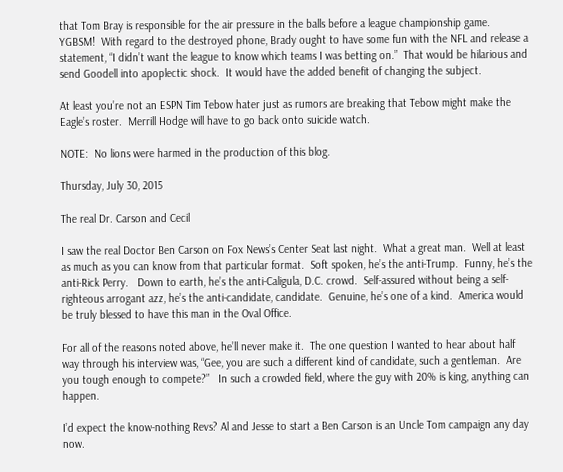that Tom Bray is responsible for the air pressure in the balls before a league championship game.  YGBSM!  With regard to the destroyed phone, Brady ought to have some fun with the NFL and release a statement, “I didn’t want the league to know which teams I was betting on.”  That would be hilarious and send Goodell into apoplectic shock.  It would have the added benefit of changing the subject.

At least you’re not an ESPN Tim Tebow hater just as rumors are breaking that Tebow might make the Eagle’s roster.  Merrill Hodge will have to go back onto suicide watch.

NOTE:  No lions were harmed in the production of this blog.

Thursday, July 30, 2015

The real Dr. Carson and Cecil

I saw the real Doctor Ben Carson on Fox News’s Center Seat last night.  What a great man.  Well at least as much as you can know from that particular format.  Soft spoken, he’s the anti-Trump.  Funny, he’s the anti-Rick Perry.   Down to earth, he’s the anti-Caligula, D.C. crowd.  Self-assured without being a self-righteous arrogant azz, he’s the anti-candidate, candidate.  Genuine, he’s one of a kind.  America would be truly blessed to have this man in the Oval Office.

For all of the reasons noted above, he’ll never make it.  The one question I wanted to hear about half way through his interview was, “Gee, you are such a different kind of candidate, such a gentleman.  Are you tough enough to compete?”   In such a crowded field, where the guy with 20% is king, anything can happen.

I’d expect the know-nothing Revs? Al and Jesse to start a Ben Carson is an Uncle Tom campaign any day now.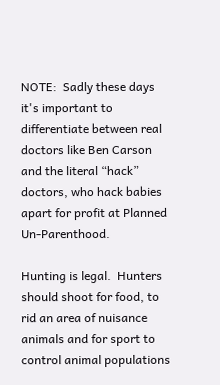NOTE:  Sadly these days it's important to differentiate between real doctors like Ben Carson and the literal “hack” doctors, who hack babies apart for profit at Planned Un-Parenthood.

Hunting is legal.  Hunters should shoot for food, to rid an area of nuisance animals and for sport to control animal populations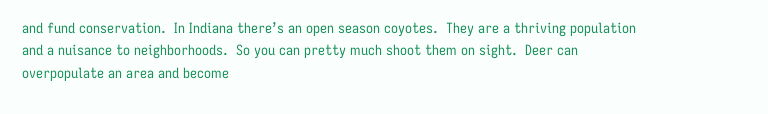and fund conservation.  In Indiana there’s an open season coyotes.  They are a thriving population and a nuisance to neighborhoods.  So you can pretty much shoot them on sight.  Deer can overpopulate an area and become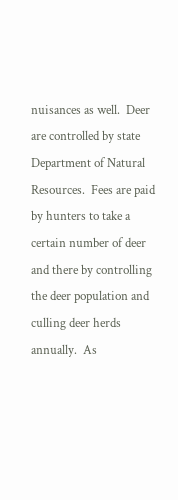nuisances as well.  Deer are controlled by state Department of Natural Resources.  Fees are paid by hunters to take a certain number of deer and there by controlling the deer population and culling deer herds annually.  As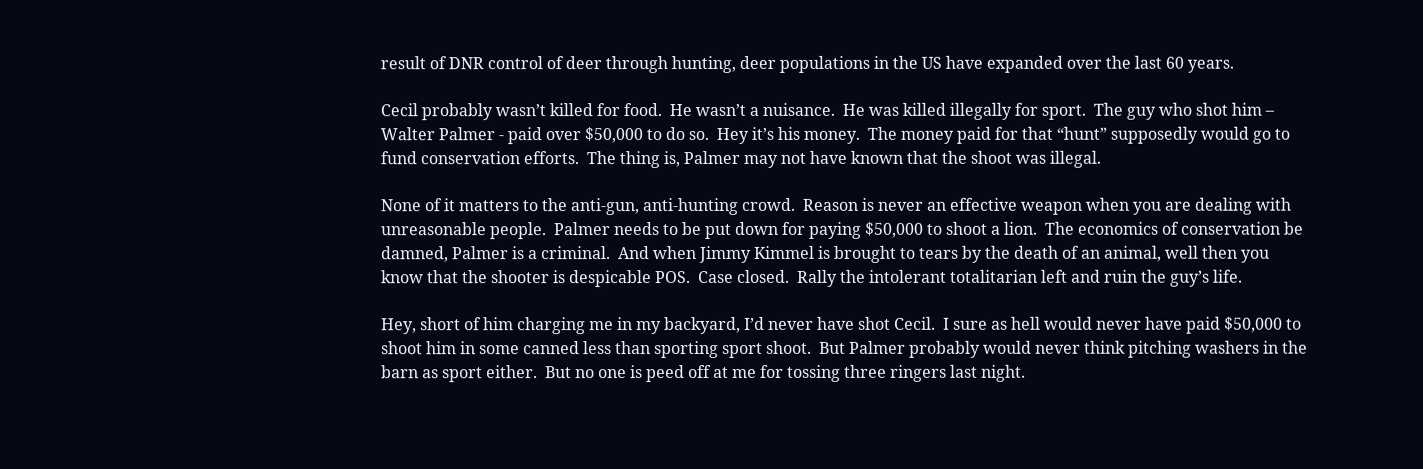result of DNR control of deer through hunting, deer populations in the US have expanded over the last 60 years.

Cecil probably wasn’t killed for food.  He wasn’t a nuisance.  He was killed illegally for sport.  The guy who shot him – Walter Palmer - paid over $50,000 to do so.  Hey it’s his money.  The money paid for that “hunt” supposedly would go to fund conservation efforts.  The thing is, Palmer may not have known that the shoot was illegal.

None of it matters to the anti-gun, anti-hunting crowd.  Reason is never an effective weapon when you are dealing with unreasonable people.  Palmer needs to be put down for paying $50,000 to shoot a lion.  The economics of conservation be damned, Palmer is a criminal.  And when Jimmy Kimmel is brought to tears by the death of an animal, well then you know that the shooter is despicable POS.  Case closed.  Rally the intolerant totalitarian left and ruin the guy’s life.

Hey, short of him charging me in my backyard, I’d never have shot Cecil.  I sure as hell would never have paid $50,000 to shoot him in some canned less than sporting sport shoot.  But Palmer probably would never think pitching washers in the barn as sport either.  But no one is peed off at me for tossing three ringers last night.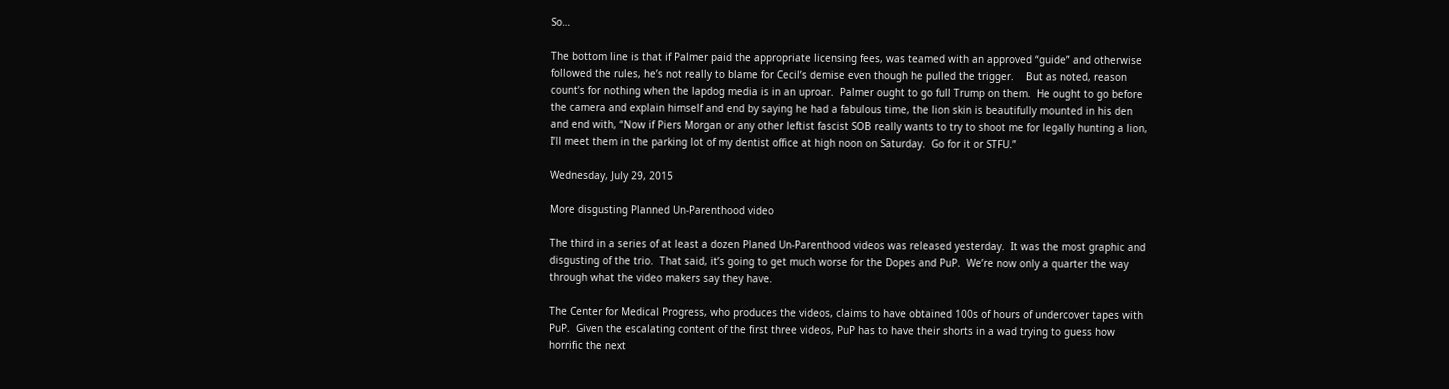So…

The bottom line is that if Palmer paid the appropriate licensing fees, was teamed with an approved “guide” and otherwise followed the rules, he’s not really to blame for Cecil’s demise even though he pulled the trigger.    But as noted, reason count’s for nothing when the lapdog media is in an uproar.  Palmer ought to go full Trump on them.  He ought to go before the camera and explain himself and end by saying he had a fabulous time, the lion skin is beautifully mounted in his den and end with, “Now if Piers Morgan or any other leftist fascist SOB really wants to try to shoot me for legally hunting a lion, I’ll meet them in the parking lot of my dentist office at high noon on Saturday.  Go for it or STFU.”

Wednesday, July 29, 2015

More disgusting Planned Un-Parenthood video

The third in a series of at least a dozen Planed Un-Parenthood videos was released yesterday.  It was the most graphic and disgusting of the trio.  That said, it’s going to get much worse for the Dopes and PuP.  We’re now only a quarter the way through what the video makers say they have.

The Center for Medical Progress, who produces the videos, claims to have obtained 100s of hours of undercover tapes with PuP.  Given the escalating content of the first three videos, PuP has to have their shorts in a wad trying to guess how horrific the next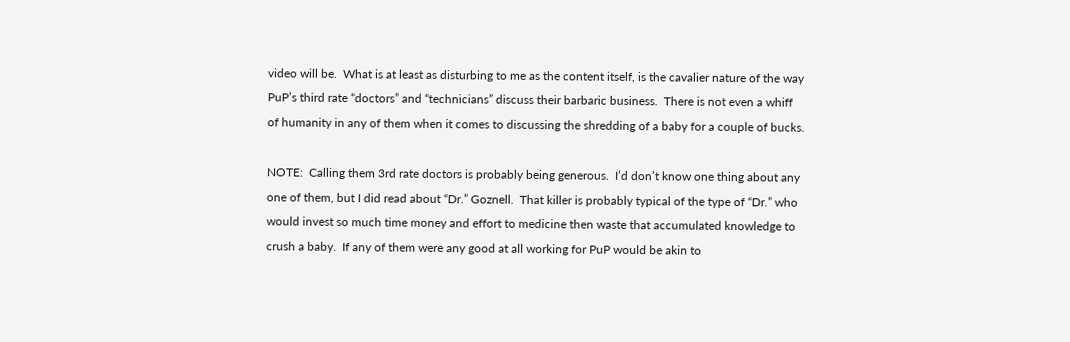video will be.  What is at least as disturbing to me as the content itself, is the cavalier nature of the way PuP’s third rate “doctors” and “technicians” discuss their barbaric business.  There is not even a whiff of humanity in any of them when it comes to discussing the shredding of a baby for a couple of bucks.

NOTE:  Calling them 3rd rate doctors is probably being generous.  I’d don’t know one thing about any one of them, but I did read about “Dr.” Goznell.  That killer is probably typical of the type of “Dr.” who would invest so much time money and effort to medicine then waste that accumulated knowledge to crush a baby.  If any of them were any good at all working for PuP would be akin to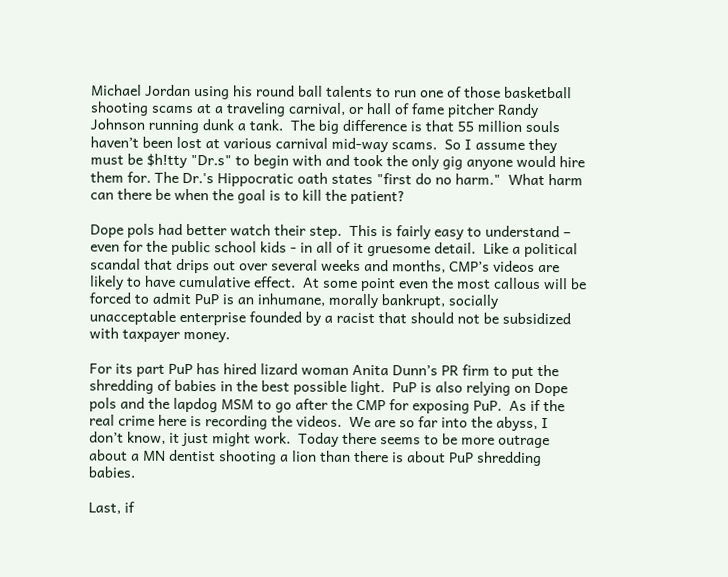Michael Jordan using his round ball talents to run one of those basketball shooting scams at a traveling carnival, or hall of fame pitcher Randy Johnson running dunk a tank.  The big difference is that 55 million souls haven’t been lost at various carnival mid-way scams.  So I assume they must be $h!tty "Dr.s" to begin with and took the only gig anyone would hire them for. The Dr.'s Hippocratic oath states "first do no harm."  What harm can there be when the goal is to kill the patient?

Dope pols had better watch their step.  This is fairly easy to understand – even for the public school kids - in all of it gruesome detail.  Like a political scandal that drips out over several weeks and months, CMP’s videos are likely to have cumulative effect.  At some point even the most callous will be forced to admit PuP is an inhumane, morally bankrupt, socially unacceptable enterprise founded by a racist that should not be subsidized with taxpayer money.

For its part PuP has hired lizard woman Anita Dunn’s PR firm to put the shredding of babies in the best possible light.  PuP is also relying on Dope pols and the lapdog MSM to go after the CMP for exposing PuP.  As if the real crime here is recording the videos.  We are so far into the abyss, I don’t know, it just might work.  Today there seems to be more outrage about a MN dentist shooting a lion than there is about PuP shredding babies.

Last, if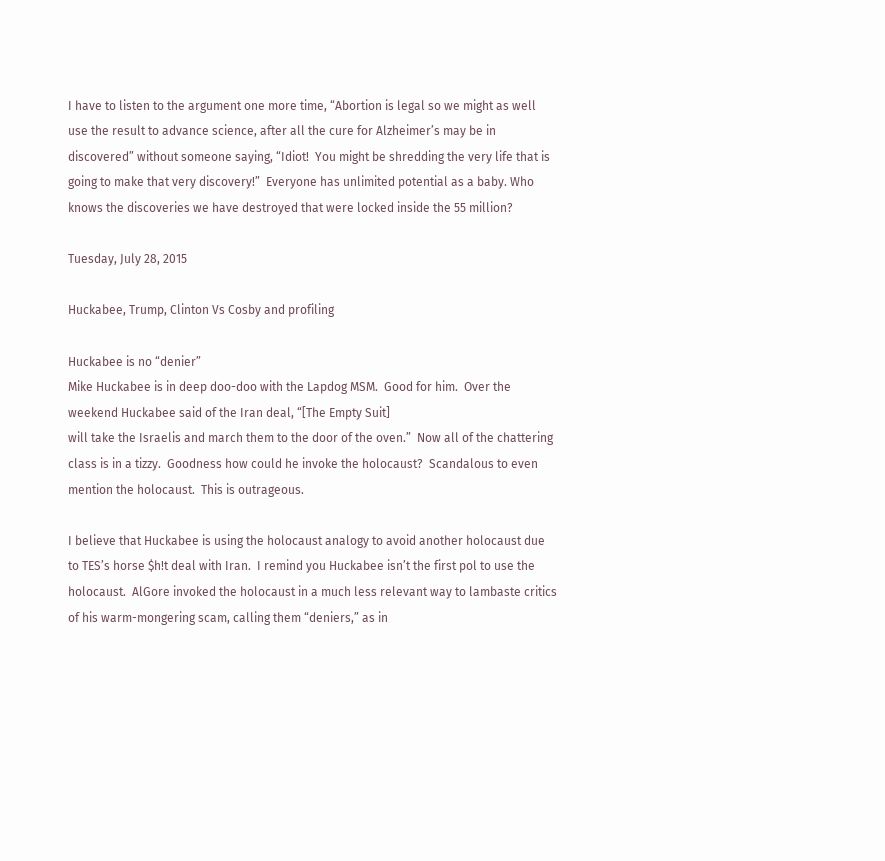I have to listen to the argument one more time, “Abortion is legal so we might as well use the result to advance science, after all the cure for Alzheimer’s may be in discovered” without someone saying, “Idiot!  You might be shredding the very life that is going to make that very discovery!”  Everyone has unlimited potential as a baby. Who knows the discoveries we have destroyed that were locked inside the 55 million?

Tuesday, July 28, 2015

Huckabee, Trump, Clinton Vs Cosby and profiling

Huckabee is no “denier”
Mike Huckabee is in deep doo-doo with the Lapdog MSM.  Good for him.  Over the weekend Huckabee said of the Iran deal, “[The Empty Suit]
will take the Israelis and march them to the door of the oven.”  Now all of the chattering class is in a tizzy.  Goodness how could he invoke the holocaust?  Scandalous to even mention the holocaust.  This is outrageous.

I believe that Huckabee is using the holocaust analogy to avoid another holocaust due to TES’s horse $h!t deal with Iran.  I remind you Huckabee isn’t the first pol to use the holocaust.  AlGore invoked the holocaust in a much less relevant way to lambaste critics of his warm-mongering scam, calling them “deniers,” as in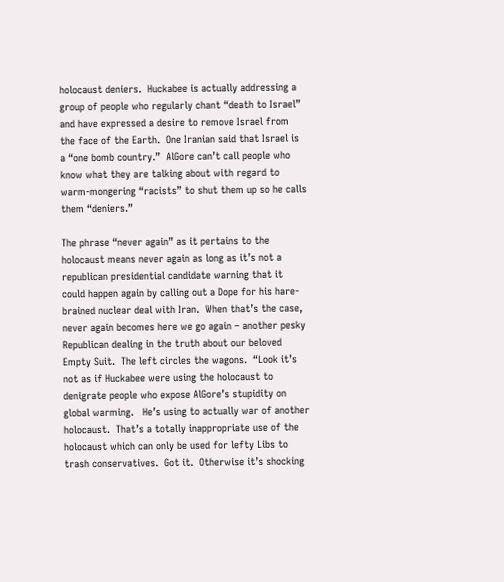holocaust deniers.  Huckabee is actually addressing a group of people who regularly chant “death to Israel” and have expressed a desire to remove Israel from the face of the Earth.  One Iranian said that Israel is a “one bomb country.”  AlGore can’t call people who know what they are talking about with regard to warm-mongering “racists” to shut them up so he calls them “deniers.”

The phrase “never again” as it pertains to the holocaust means never again as long as it’s not a republican presidential candidate warning that it could happen again by calling out a Dope for his hare-brained nuclear deal with Iran.  When that’s the case, never again becomes here we go again – another pesky Republican dealing in the truth about our beloved Empty Suit.  The left circles the wagons.  “Look it’s not as if Huckabee were using the holocaust to denigrate people who expose AlGore’s stupidity on global warming.   He’s using to actually war of another holocaust.  That’s a totally inappropriate use of the holocaust which can only be used for lefty Libs to trash conservatives.  Got it.  Otherwise it’s shocking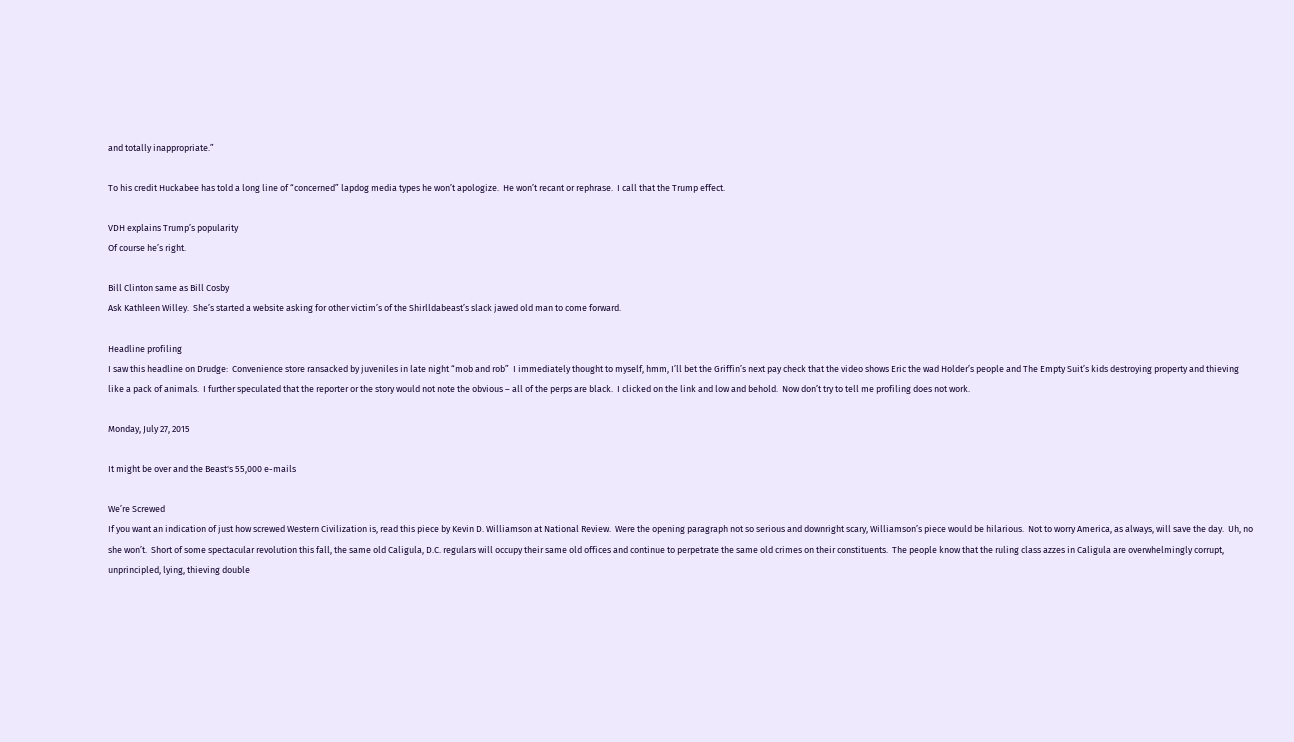and totally inappropriate.”

To his credit Huckabee has told a long line of “concerned” lapdog media types he won’t apologize.  He won’t recant or rephrase.  I call that the Trump effect.

VDH explains Trump’s popularity
Of course he’s right.

Bill Clinton same as Bill Cosby
Ask Kathleen Willey.  She’s started a website asking for other victim’s of the Shirlldabeast’s slack jawed old man to come forward.

Headline profiling
I saw this headline on Drudge:  Convenience store ransacked by juveniles in late night “mob and rob”  I immediately thought to myself, hmm, I’ll bet the Griffin’s next pay check that the video shows Eric the wad Holder’s people and The Empty Suit’s kids destroying property and thieving like a pack of animals.  I further speculated that the reporter or the story would not note the obvious – all of the perps are black.  I clicked on the link and low and behold.  Now don’t try to tell me profiling does not work.

Monday, July 27, 2015

It might be over and the Beast's 55,000 e-mails

We’re Screwed
If you want an indication of just how screwed Western Civilization is, read this piece by Kevin D. Williamson at National Review.  Were the opening paragraph not so serious and downright scary, Williamson’s piece would be hilarious.  Not to worry America, as always, will save the day.  Uh, no she won’t.  Short of some spectacular revolution this fall, the same old Caligula, D.C. regulars will occupy their same old offices and continue to perpetrate the same old crimes on their constituents.  The people know that the ruling class azzes in Caligula are overwhelmingly corrupt, unprincipled, lying, thieving double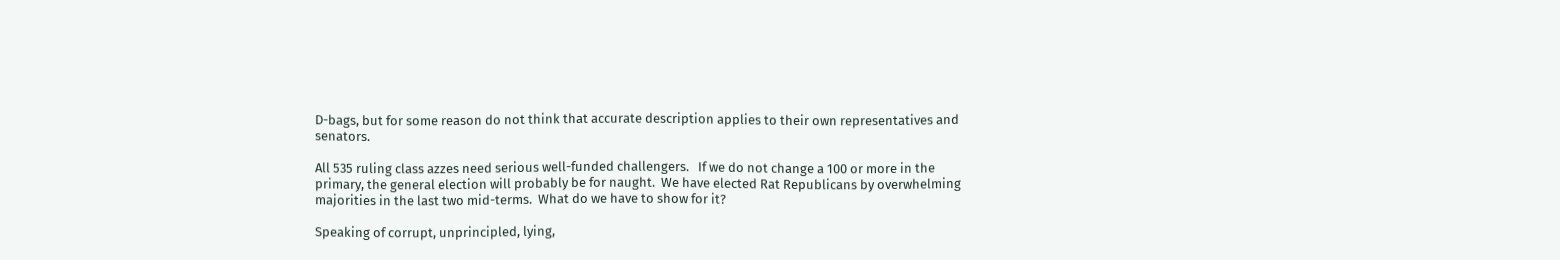D-bags, but for some reason do not think that accurate description applies to their own representatives and senators.

All 535 ruling class azzes need serious well-funded challengers.   If we do not change a 100 or more in the primary, the general election will probably be for naught.  We have elected Rat Republicans by overwhelming majorities in the last two mid-terms.  What do we have to show for it?

Speaking of corrupt, unprincipled, lying,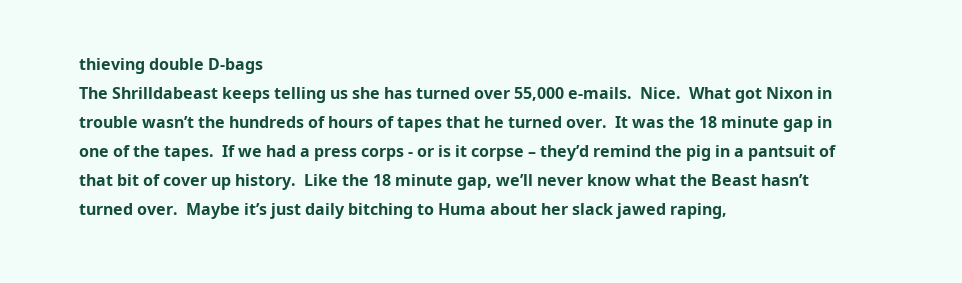thieving double D-bags
The Shrilldabeast keeps telling us she has turned over 55,000 e-mails.  Nice.  What got Nixon in trouble wasn’t the hundreds of hours of tapes that he turned over.  It was the 18 minute gap in one of the tapes.  If we had a press corps - or is it corpse – they’d remind the pig in a pantsuit of that bit of cover up history.  Like the 18 minute gap, we’ll never know what the Beast hasn’t turned over.  Maybe it’s just daily bitching to Huma about her slack jawed raping,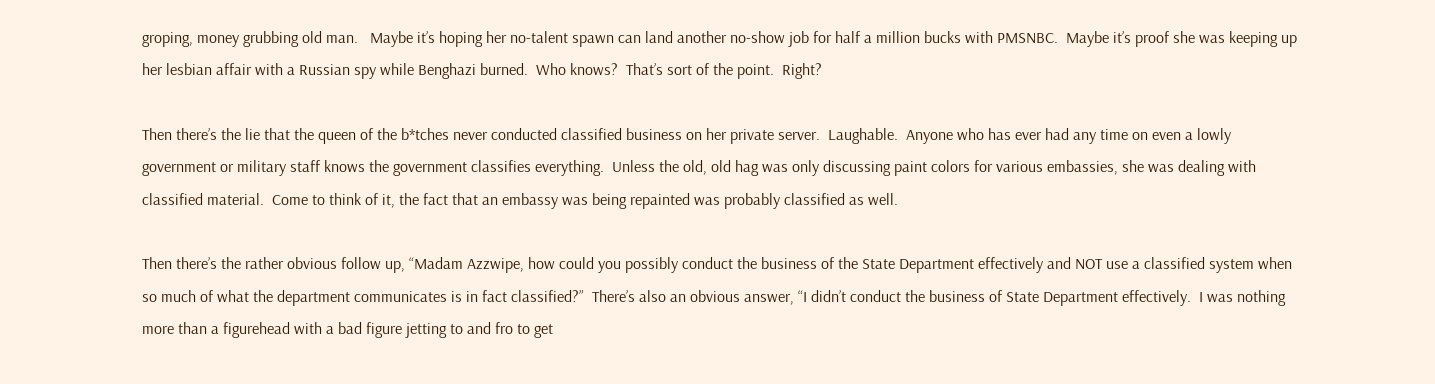groping, money grubbing old man.   Maybe it’s hoping her no-talent spawn can land another no-show job for half a million bucks with PMSNBC.  Maybe it’s proof she was keeping up her lesbian affair with a Russian spy while Benghazi burned.  Who knows?  That’s sort of the point.  Right?

Then there’s the lie that the queen of the b*tches never conducted classified business on her private server.  Laughable.  Anyone who has ever had any time on even a lowly government or military staff knows the government classifies everything.  Unless the old, old hag was only discussing paint colors for various embassies, she was dealing with classified material.  Come to think of it, the fact that an embassy was being repainted was probably classified as well.

Then there’s the rather obvious follow up, “Madam Azzwipe, how could you possibly conduct the business of the State Department effectively and NOT use a classified system when so much of what the department communicates is in fact classified?”  There’s also an obvious answer, “I didn’t conduct the business of State Department effectively.  I was nothing more than a figurehead with a bad figure jetting to and fro to get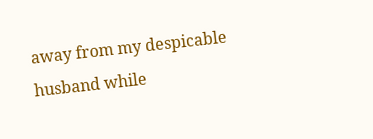away from my despicable husband while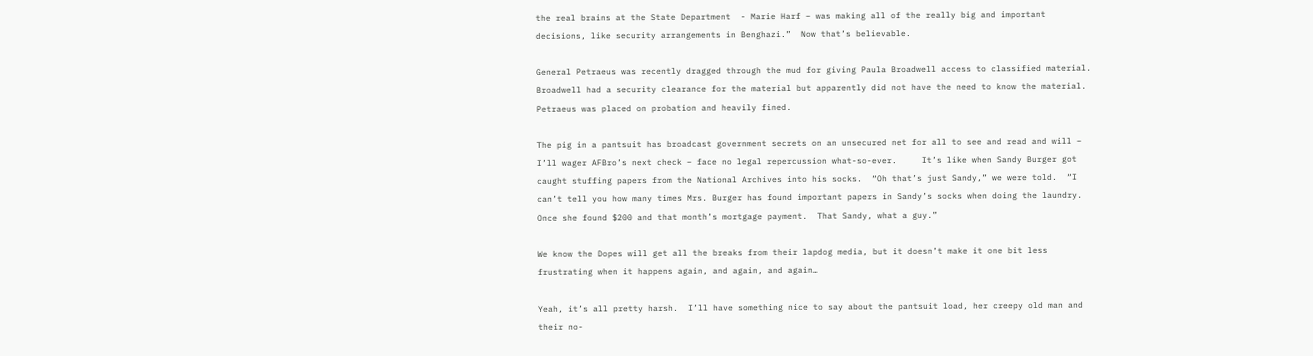the real brains at the State Department  - Marie Harf – was making all of the really big and important decisions, like security arrangements in Benghazi.”  Now that’s believable.

General Petraeus was recently dragged through the mud for giving Paula Broadwell access to classified material.  Broadwell had a security clearance for the material but apparently did not have the need to know the material.  Petraeus was placed on probation and heavily fined.

The pig in a pantsuit has broadcast government secrets on an unsecured net for all to see and read and will – I’ll wager AFBro’s next check – face no legal repercussion what-so-ever.     It’s like when Sandy Burger got caught stuffing papers from the National Archives into his socks.  “Oh that’s just Sandy,” we were told.  “I can’t tell you how many times Mrs. Burger has found important papers in Sandy’s socks when doing the laundry.  Once she found $200 and that month’s mortgage payment.  That Sandy, what a guy.”

We know the Dopes will get all the breaks from their lapdog media, but it doesn’t make it one bit less frustrating when it happens again, and again, and again…

Yeah, it’s all pretty harsh.  I’ll have something nice to say about the pantsuit load, her creepy old man and their no-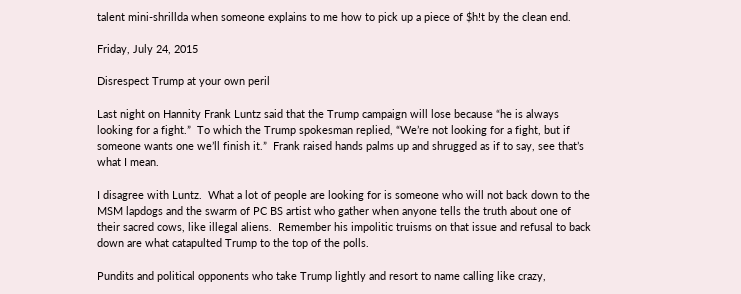talent mini-shrillda when someone explains to me how to pick up a piece of $h!t by the clean end.

Friday, July 24, 2015

Disrespect Trump at your own peril

Last night on Hannity Frank Luntz said that the Trump campaign will lose because “he is always looking for a fight.”  To which the Trump spokesman replied, “We’re not looking for a fight, but if someone wants one we’ll finish it.”  Frank raised hands palms up and shrugged as if to say, see that’s what I mean.

I disagree with Luntz.  What a lot of people are looking for is someone who will not back down to the MSM lapdogs and the swarm of PC BS artist who gather when anyone tells the truth about one of their sacred cows, like illegal aliens.  Remember his impolitic truisms on that issue and refusal to back down are what catapulted Trump to the top of the polls.

Pundits and political opponents who take Trump lightly and resort to name calling like crazy,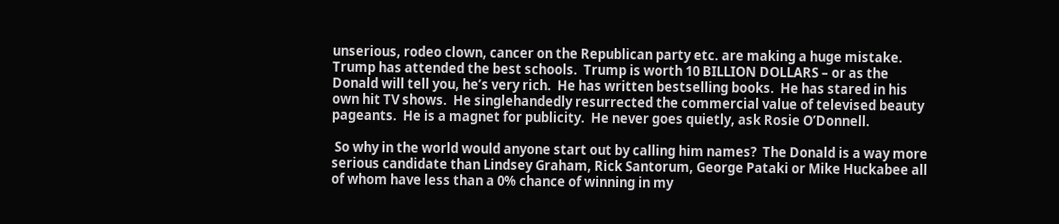unserious, rodeo clown, cancer on the Republican party etc. are making a huge mistake.  Trump has attended the best schools.  Trump is worth 10 BILLION DOLLARS – or as the Donald will tell you, he’s very rich.  He has written bestselling books.  He has stared in his own hit TV shows.  He singlehandedly resurrected the commercial value of televised beauty pageants.  He is a magnet for publicity.  He never goes quietly, ask Rosie O’Donnell.

 So why in the world would anyone start out by calling him names?  The Donald is a way more serious candidate than Lindsey Graham, Rick Santorum, George Pataki or Mike Huckabee all of whom have less than a 0% chance of winning in my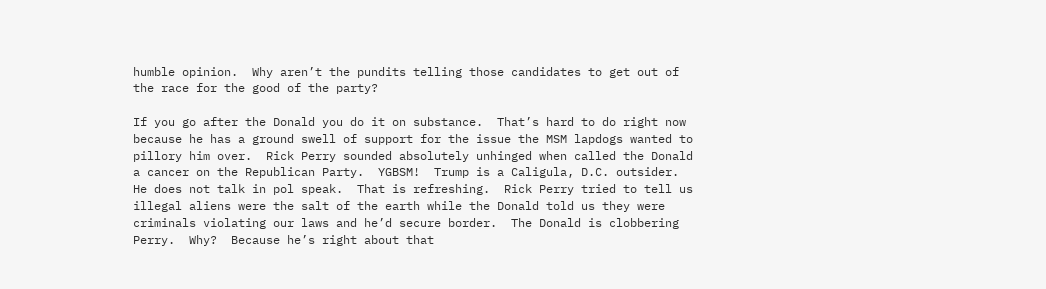humble opinion.  Why aren’t the pundits telling those candidates to get out of the race for the good of the party?

If you go after the Donald you do it on substance.  That’s hard to do right now because he has a ground swell of support for the issue the MSM lapdogs wanted to pillory him over.  Rick Perry sounded absolutely unhinged when called the Donald a cancer on the Republican Party.  YGBSM!  Trump is a Caligula, D.C. outsider.  He does not talk in pol speak.  That is refreshing.  Rick Perry tried to tell us illegal aliens were the salt of the earth while the Donald told us they were criminals violating our laws and he’d secure border.  The Donald is clobbering Perry.  Why?  Because he’s right about that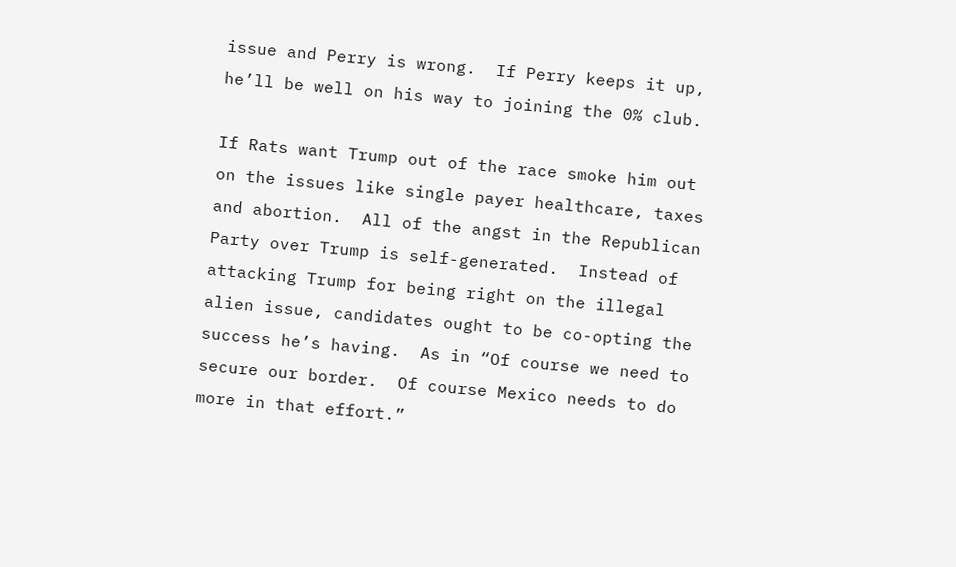issue and Perry is wrong.  If Perry keeps it up, he’ll be well on his way to joining the 0% club.

If Rats want Trump out of the race smoke him out on the issues like single payer healthcare, taxes and abortion.  All of the angst in the Republican Party over Trump is self-generated.  Instead of attacking Trump for being right on the illegal alien issue, candidates ought to be co-opting the success he’s having.  As in “Of course we need to secure our border.  Of course Mexico needs to do more in that effort.”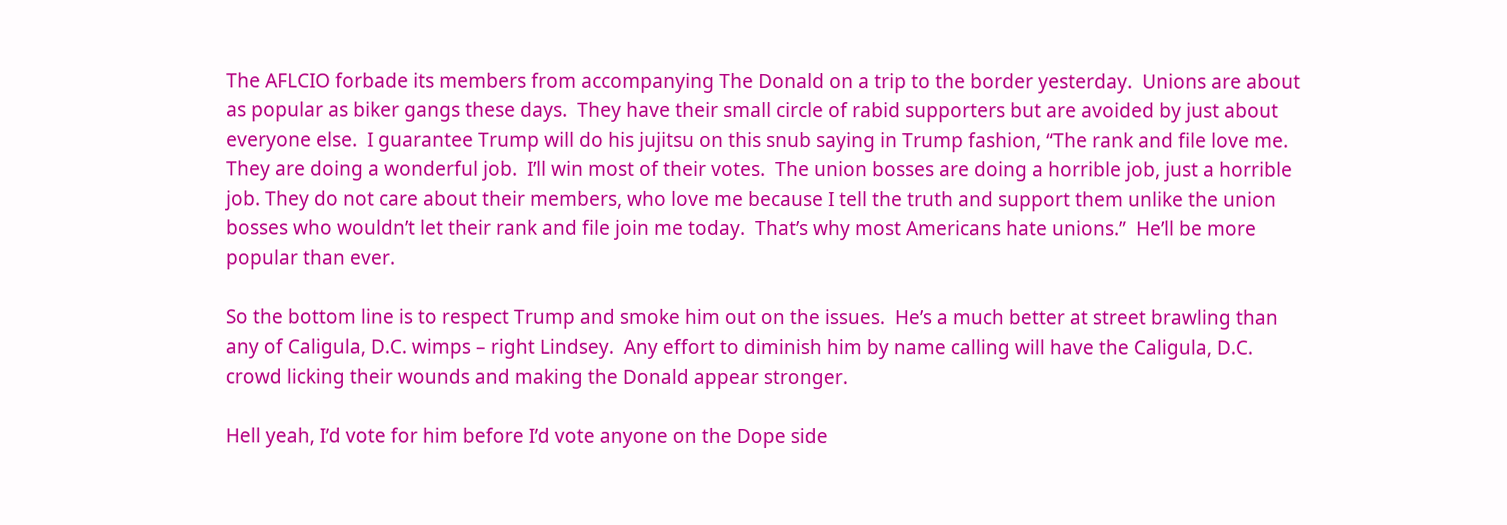The AFLCIO forbade its members from accompanying The Donald on a trip to the border yesterday.  Unions are about as popular as biker gangs these days.  They have their small circle of rabid supporters but are avoided by just about everyone else.  I guarantee Trump will do his jujitsu on this snub saying in Trump fashion, “The rank and file love me.  They are doing a wonderful job.  I’ll win most of their votes.  The union bosses are doing a horrible job, just a horrible job. They do not care about their members, who love me because I tell the truth and support them unlike the union bosses who wouldn’t let their rank and file join me today.  That’s why most Americans hate unions.”  He’ll be more popular than ever.

So the bottom line is to respect Trump and smoke him out on the issues.  He’s a much better at street brawling than any of Caligula, D.C. wimps – right Lindsey.  Any effort to diminish him by name calling will have the Caligula, D.C. crowd licking their wounds and making the Donald appear stronger.

Hell yeah, I’d vote for him before I’d vote anyone on the Dope side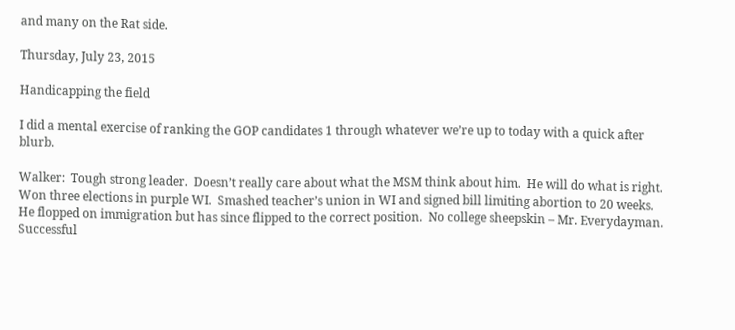and many on the Rat side.

Thursday, July 23, 2015

Handicapping the field

I did a mental exercise of ranking the GOP candidates 1 through whatever we’re up to today with a quick after blurb.

Walker:  Tough strong leader.  Doesn’t really care about what the MSM think about him.  He will do what is right.  Won three elections in purple WI.  Smashed teacher’s union in WI and signed bill limiting abortion to 20 weeks.  He flopped on immigration but has since flipped to the correct position.  No college sheepskin – Mr. Everydayman.  Successful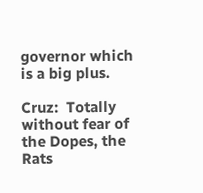governor which is a big plus.

Cruz:  Totally without fear of the Dopes, the Rats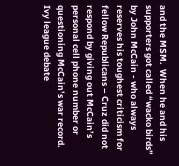and the MSM.  When he and his supporters got called “wacko birds” by John McCain - who always reserves his toughest criticism for fellow Republicans – Cruz did not respond by giving out McCain’s personal cell phone number or questioning McCain’s war record.  Ivy league debate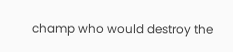champ who would destroy the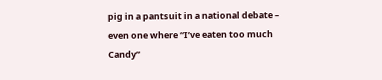pig in a pantsuit in a national debate – even one where “I’ve eaten too much Candy”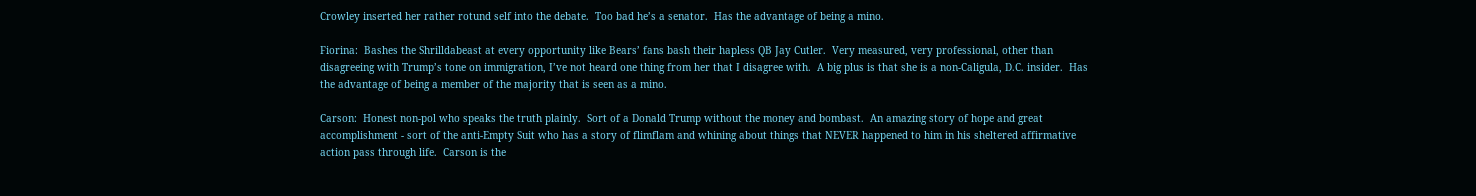Crowley inserted her rather rotund self into the debate.  Too bad he’s a senator.  Has the advantage of being a mino.

Fiorina:  Bashes the Shrilldabeast at every opportunity like Bears’ fans bash their hapless QB Jay Cutler.  Very measured, very professional, other than disagreeing with Trump’s tone on immigration, I’ve not heard one thing from her that I disagree with.  A big plus is that she is a non-Caligula, D.C. insider.  Has the advantage of being a member of the majority that is seen as a mino.

Carson:  Honest non-pol who speaks the truth plainly.  Sort of a Donald Trump without the money and bombast.  An amazing story of hope and great accomplishment - sort of the anti-Empty Suit who has a story of flimflam and whining about things that NEVER happened to him in his sheltered affirmative action pass through life.  Carson is the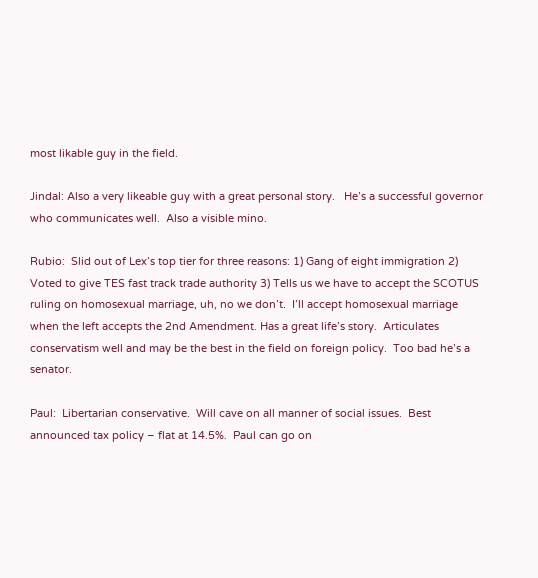most likable guy in the field.

Jindal: Also a very likeable guy with a great personal story.   He’s a successful governor who communicates well.  Also a visible mino.

Rubio:  Slid out of Lex’s top tier for three reasons: 1) Gang of eight immigration 2) Voted to give TES fast track trade authority 3) Tells us we have to accept the SCOTUS ruling on homosexual marriage, uh, no we don’t.  I’ll accept homosexual marriage when the left accepts the 2nd Amendment. Has a great life’s story.  Articulates conservatism well and may be the best in the field on foreign policy.  Too bad he’s a senator.

Paul:  Libertarian conservative.  Will cave on all manner of social issues.  Best announced tax policy – flat at 14.5%.  Paul can go on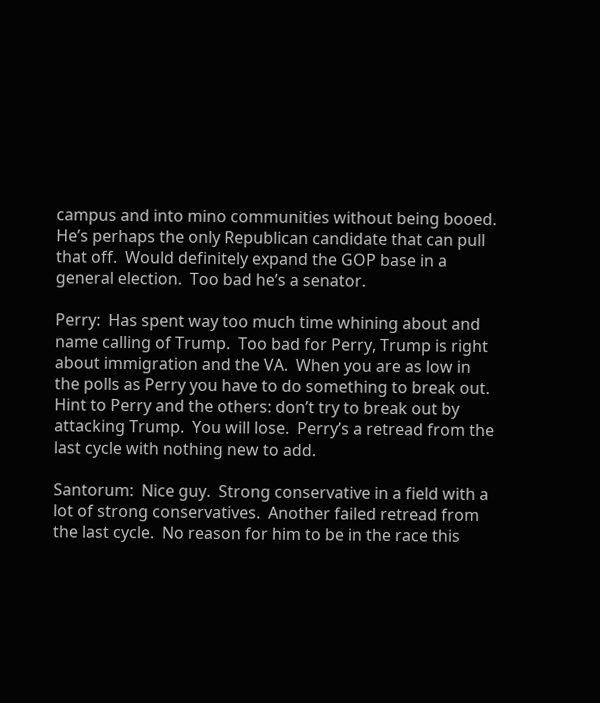campus and into mino communities without being booed.  He’s perhaps the only Republican candidate that can pull that off.  Would definitely expand the GOP base in a general election.  Too bad he’s a senator.

Perry:  Has spent way too much time whining about and name calling of Trump.  Too bad for Perry, Trump is right about immigration and the VA.  When you are as low in the polls as Perry you have to do something to break out.  Hint to Perry and the others: don’t try to break out by attacking Trump.  You will lose.  Perry’s a retread from the last cycle with nothing new to add.

Santorum:  Nice guy.  Strong conservative in a field with a lot of strong conservatives.  Another failed retread from the last cycle.  No reason for him to be in the race this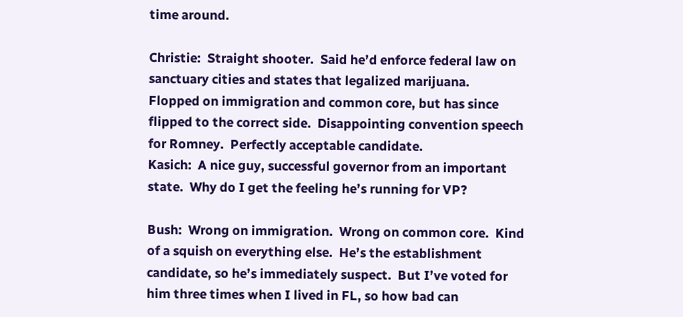time around.

Christie:  Straight shooter.  Said he’d enforce federal law on sanctuary cities and states that legalized marijuana.  Flopped on immigration and common core, but has since flipped to the correct side.  Disappointing convention speech for Romney.  Perfectly acceptable candidate.
Kasich:  A nice guy, successful governor from an important state.  Why do I get the feeling he’s running for VP?

Bush:  Wrong on immigration.  Wrong on common core.  Kind of a squish on everything else.  He’s the establishment candidate, so he’s immediately suspect.  But I’ve voted for him three times when I lived in FL, so how bad can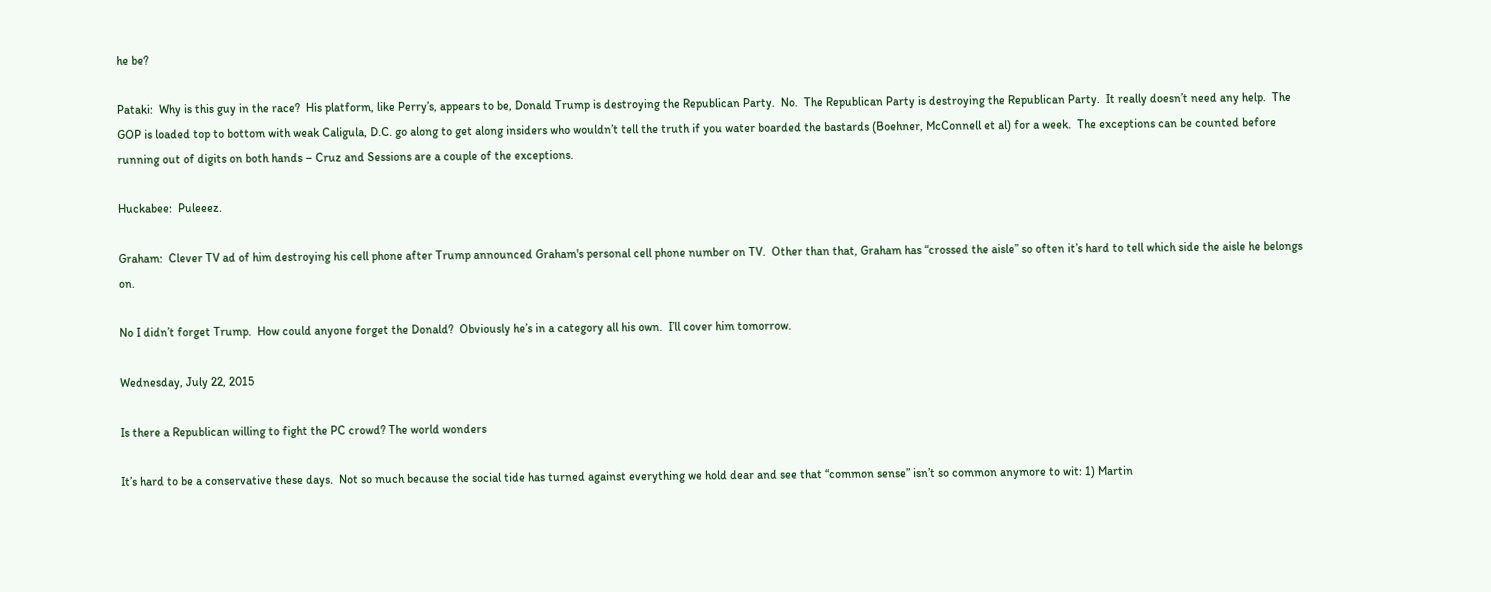he be?

Pataki:  Why is this guy in the race?  His platform, like Perry’s, appears to be, Donald Trump is destroying the Republican Party.  No.  The Republican Party is destroying the Republican Party.  It really doesn’t need any help.  The GOP is loaded top to bottom with weak Caligula, D.C. go along to get along insiders who wouldn’t tell the truth if you water boarded the bastards (Boehner, McConnell et al) for a week.  The exceptions can be counted before running out of digits on both hands – Cruz and Sessions are a couple of the exceptions.

Huckabee:  Puleeez.

Graham:  Clever TV ad of him destroying his cell phone after Trump announced Graham's personal cell phone number on TV.  Other than that, Graham has “crossed the aisle” so often it’s hard to tell which side the aisle he belongs on.

No I didn’t forget Trump.  How could anyone forget the Donald?  Obviously he’s in a category all his own.  I’ll cover him tomorrow.

Wednesday, July 22, 2015

Is there a Republican willing to fight the PC crowd? The world wonders

It’s hard to be a conservative these days.  Not so much because the social tide has turned against everything we hold dear and see that “common sense” isn’t so common anymore to wit: 1) Martin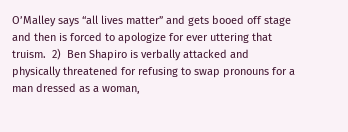O’Malley says “all lives matter” and gets booed off stage and then is forced to apologize for ever uttering that truism.  2)  Ben Shapiro is verbally attacked and physically threatened for refusing to swap pronouns for a man dressed as a woman,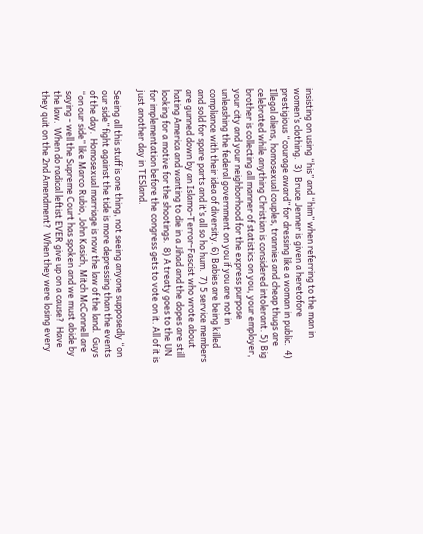insisting on using “his” and “him” when referring to the man in women’s clothing.  3)  Bruce Jenner is given a heretofore prestigious “courage award” for dressing like a woman in public.  4) Illegal aliens, homosexual couples, trannies and cheap thugs are celebrated while anything Christian is considered intolerant. 5) Big brother is collecting all manner of statistics on you, your employer, your city and your neighborhood for the express purpose unleashing the federal government on you if you are not in compliance with their idea of diversity. 6) Babies are being killed and sold for spare parts and it’s all so ho hum.  7) 5 service members are gunned down by an Islamo-Terror-Fascist who wrote about hating America and wanting to die in a Jihad and the dopes are still looking for a motive for the shootings.  8) A treaty goes to the UN for implementation before the congress gets to vote on it. All of it is just another day in TESland.

Seeing all this stuff is one thing, not seeing anyone supposedly “on our side” fight against the tide is more depressing than the events of the day.  Homosexual marriage is now the law of the land.  Guys “on our side” like Marco Rubio, John Kasich, Mitch McConnell are saying - well the Supreme Court has spoken and we must abide by the law.  When do radical leftist EVER give up on a cause?  Have they quit on the 2nd Amendment?  When they were losing every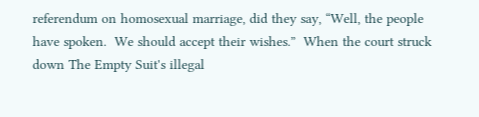referendum on homosexual marriage, did they say, “Well, the people have spoken.  We should accept their wishes.”  When the court struck down The Empty Suit's illegal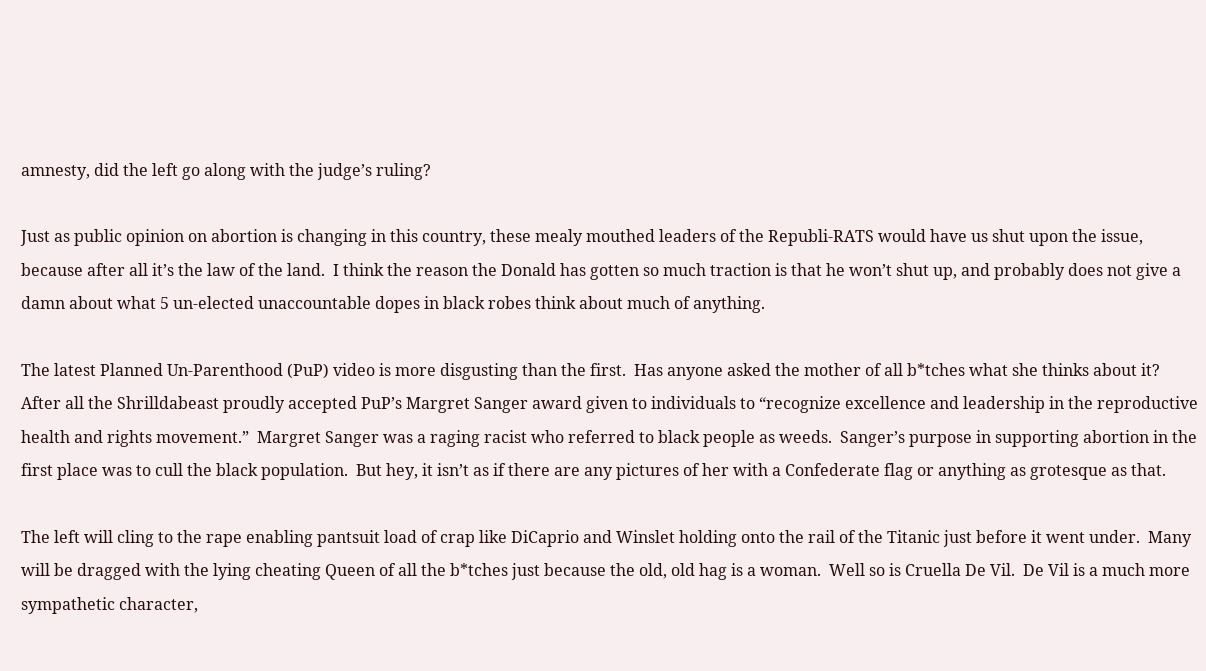amnesty, did the left go along with the judge’s ruling?

Just as public opinion on abortion is changing in this country, these mealy mouthed leaders of the Republi-RATS would have us shut upon the issue, because after all it’s the law of the land.  I think the reason the Donald has gotten so much traction is that he won’t shut up, and probably does not give a damn about what 5 un-elected unaccountable dopes in black robes think about much of anything.

The latest Planned Un-Parenthood (PuP) video is more disgusting than the first.  Has anyone asked the mother of all b*tches what she thinks about it?  After all the Shrilldabeast proudly accepted PuP’s Margret Sanger award given to individuals to “recognize excellence and leadership in the reproductive health and rights movement.”  Margret Sanger was a raging racist who referred to black people as weeds.  Sanger’s purpose in supporting abortion in the first place was to cull the black population.  But hey, it isn’t as if there are any pictures of her with a Confederate flag or anything as grotesque as that.

The left will cling to the rape enabling pantsuit load of crap like DiCaprio and Winslet holding onto the rail of the Titanic just before it went under.  Many will be dragged with the lying cheating Queen of all the b*tches just because the old, old hag is a woman.  Well so is Cruella De Vil.  De Vil is a much more sympathetic character,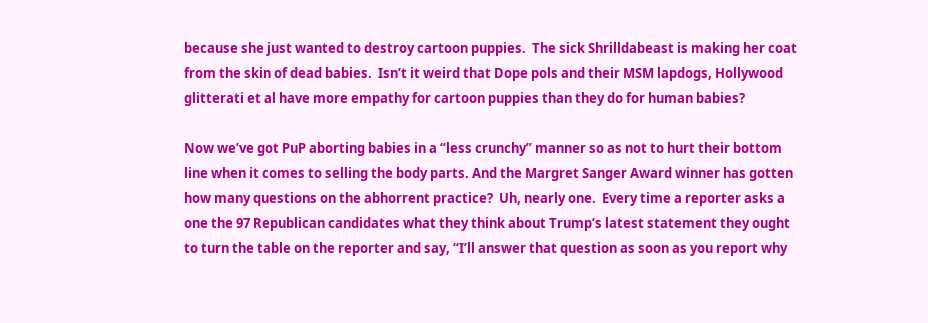because she just wanted to destroy cartoon puppies.  The sick Shrilldabeast is making her coat from the skin of dead babies.  Isn’t it weird that Dope pols and their MSM lapdogs, Hollywood glitterati et al have more empathy for cartoon puppies than they do for human babies?

Now we’ve got PuP aborting babies in a “less crunchy” manner so as not to hurt their bottom line when it comes to selling the body parts. And the Margret Sanger Award winner has gotten how many questions on the abhorrent practice?  Uh, nearly one.  Every time a reporter asks a one the 97 Republican candidates what they think about Trump’s latest statement they ought to turn the table on the reporter and say, “I’ll answer that question as soon as you report why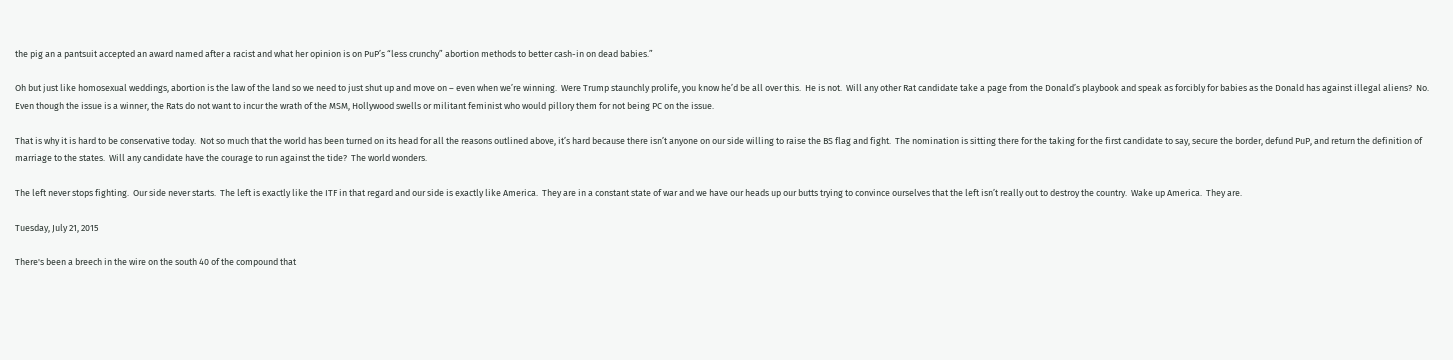the pig an a pantsuit accepted an award named after a racist and what her opinion is on PuP’s “less crunchy” abortion methods to better cash-in on dead babies.”

Oh but just like homosexual weddings, abortion is the law of the land so we need to just shut up and move on – even when we’re winning.  Were Trump staunchly prolife, you know he’d be all over this.  He is not.  Will any other Rat candidate take a page from the Donald’s playbook and speak as forcibly for babies as the Donald has against illegal aliens?  No.  Even though the issue is a winner, the Rats do not want to incur the wrath of the MSM, Hollywood swells or militant feminist who would pillory them for not being PC on the issue.

That is why it is hard to be conservative today.  Not so much that the world has been turned on its head for all the reasons outlined above, it’s hard because there isn’t anyone on our side willing to raise the BS flag and fight.  The nomination is sitting there for the taking for the first candidate to say, secure the border, defund PuP, and return the definition of marriage to the states.  Will any candidate have the courage to run against the tide?  The world wonders.

The left never stops fighting.  Our side never starts.  The left is exactly like the ITF in that regard and our side is exactly like America.  They are in a constant state of war and we have our heads up our butts trying to convince ourselves that the left isn’t really out to destroy the country.  Wake up America.  They are.

Tuesday, July 21, 2015

There's been a breech in the wire on the south 40 of the compound that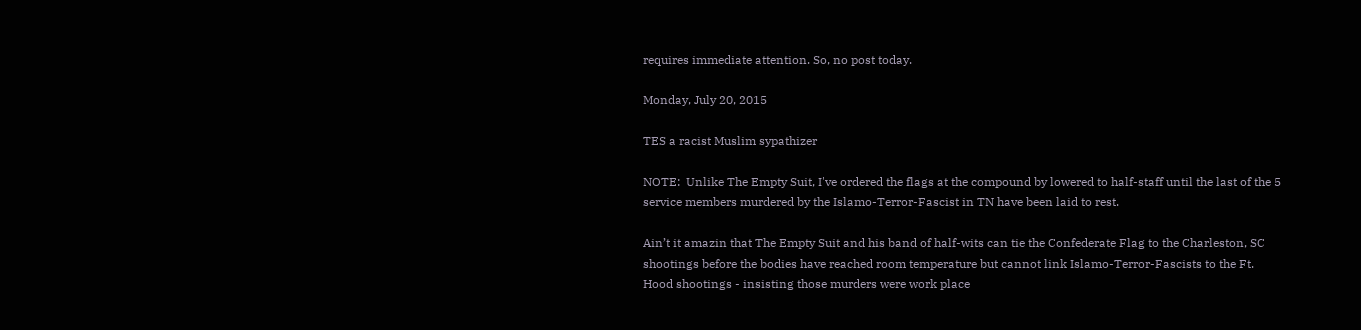requires immediate attention. So, no post today.

Monday, July 20, 2015

TES a racist Muslim sypathizer

NOTE:  Unlike The Empty Suit, I've ordered the flags at the compound by lowered to half-staff until the last of the 5 service members murdered by the Islamo-Terror-Fascist in TN have been laid to rest.

Ain’t it amazin that The Empty Suit and his band of half-wits can tie the Confederate Flag to the Charleston, SC shootings before the bodies have reached room temperature but cannot link Islamo-Terror-Fascists to the Ft. Hood shootings - insisting those murders were work place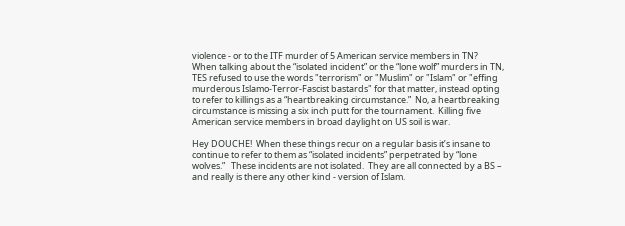violence - or to the ITF murder of 5 American service members in TN?   When talking about the “isolated incident” or the “lone wolf” murders in TN, TES refused to use the words "terrorism" or "Muslim" or "Islam" or "effing murderous Islamo-Terror-Fascist bastards" for that matter, instead opting to refer to killings as a “heartbreaking circumstance.”  No, a heartbreaking circumstance is missing a six inch putt for the tournament.  Killing five American service members in broad daylight on US soil is war.

Hey DOUCHE!  When these things recur on a regular basis it’s insane to continue to refer to them as “isolated incidents” perpetrated by “lone wolves.”   These incidents are not isolated.  They are all connected by a BS – and really is there any other kind - version of Islam.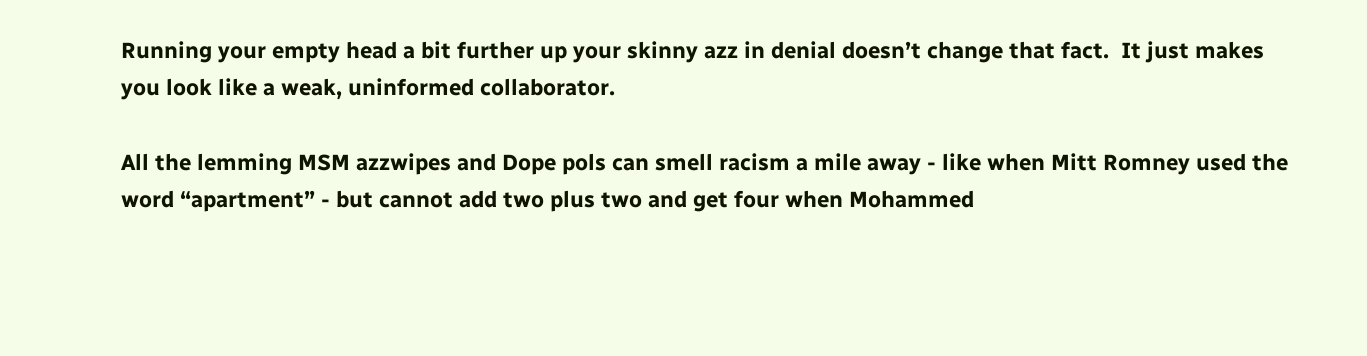Running your empty head a bit further up your skinny azz in denial doesn’t change that fact.  It just makes you look like a weak, uninformed collaborator.

All the lemming MSM azzwipes and Dope pols can smell racism a mile away - like when Mitt Romney used the word “apartment” - but cannot add two plus two and get four when Mohammed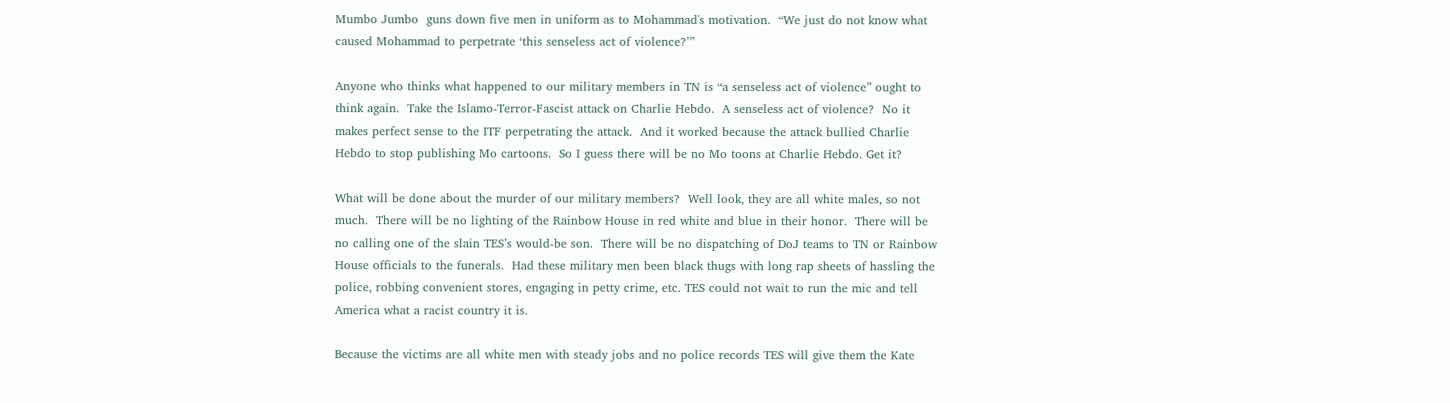Mumbo Jumbo  guns down five men in uniform as to Mohammad's motivation.  “We just do not know what caused Mohammad to perpetrate ‘this senseless act of violence?’”

Anyone who thinks what happened to our military members in TN is “a senseless act of violence” ought to think again.  Take the Islamo-Terror-Fascist attack on Charlie Hebdo.  A senseless act of violence?  No it makes perfect sense to the ITF perpetrating the attack.  And it worked because the attack bullied Charlie Hebdo to stop publishing Mo cartoons.  So I guess there will be no Mo toons at Charlie Hebdo. Get it?

What will be done about the murder of our military members?  Well look, they are all white males, so not much.  There will be no lighting of the Rainbow House in red white and blue in their honor.  There will be no calling one of the slain TES’s would-be son.  There will be no dispatching of DoJ teams to TN or Rainbow House officials to the funerals.  Had these military men been black thugs with long rap sheets of hassling the police, robbing convenient stores, engaging in petty crime, etc. TES could not wait to run the mic and tell America what a racist country it is.

Because the victims are all white men with steady jobs and no police records TES will give them the Kate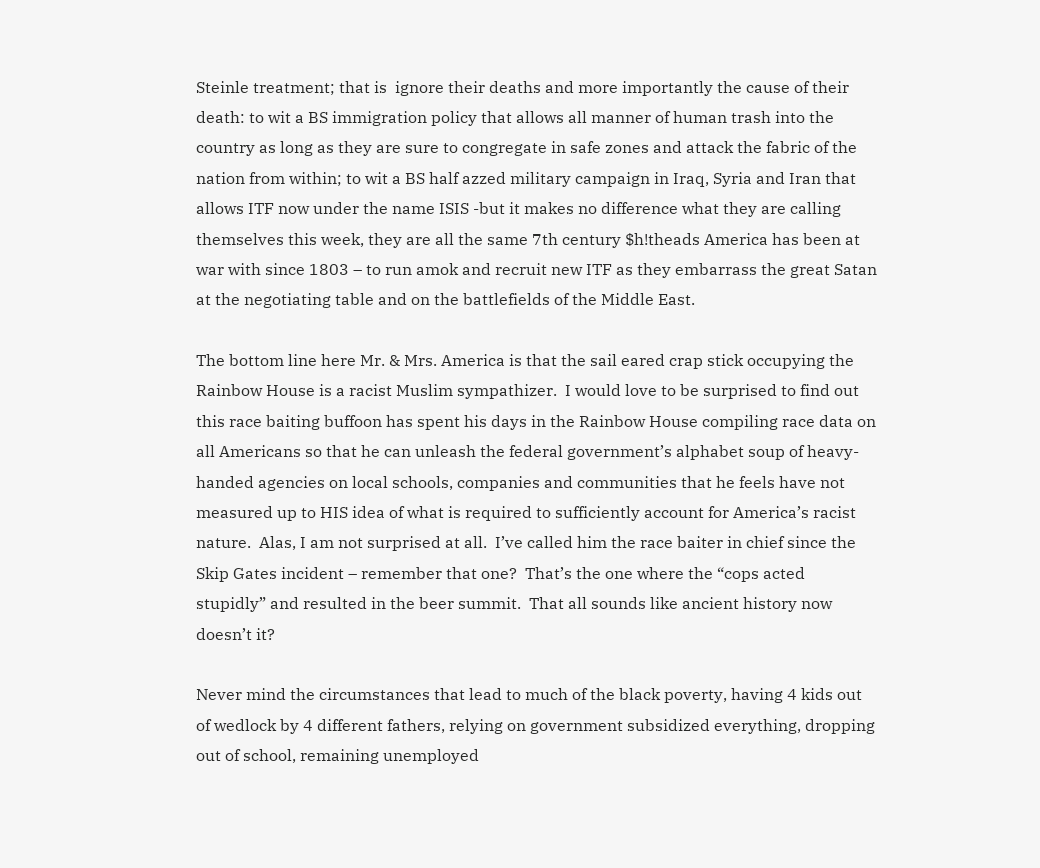Steinle treatment; that is  ignore their deaths and more importantly the cause of their death: to wit a BS immigration policy that allows all manner of human trash into the country as long as they are sure to congregate in safe zones and attack the fabric of the nation from within; to wit a BS half azzed military campaign in Iraq, Syria and Iran that allows ITF now under the name ISIS -but it makes no difference what they are calling themselves this week, they are all the same 7th century $h!theads America has been at war with since 1803 – to run amok and recruit new ITF as they embarrass the great Satan at the negotiating table and on the battlefields of the Middle East.

The bottom line here Mr. & Mrs. America is that the sail eared crap stick occupying the Rainbow House is a racist Muslim sympathizer.  I would love to be surprised to find out this race baiting buffoon has spent his days in the Rainbow House compiling race data on all Americans so that he can unleash the federal government’s alphabet soup of heavy-handed agencies on local schools, companies and communities that he feels have not measured up to HIS idea of what is required to sufficiently account for America’s racist nature.  Alas, I am not surprised at all.  I’ve called him the race baiter in chief since the Skip Gates incident – remember that one?  That’s the one where the “cops acted stupidly” and resulted in the beer summit.  That all sounds like ancient history now doesn’t it?

Never mind the circumstances that lead to much of the black poverty, having 4 kids out of wedlock by 4 different fathers, relying on government subsidized everything, dropping out of school, remaining unemployed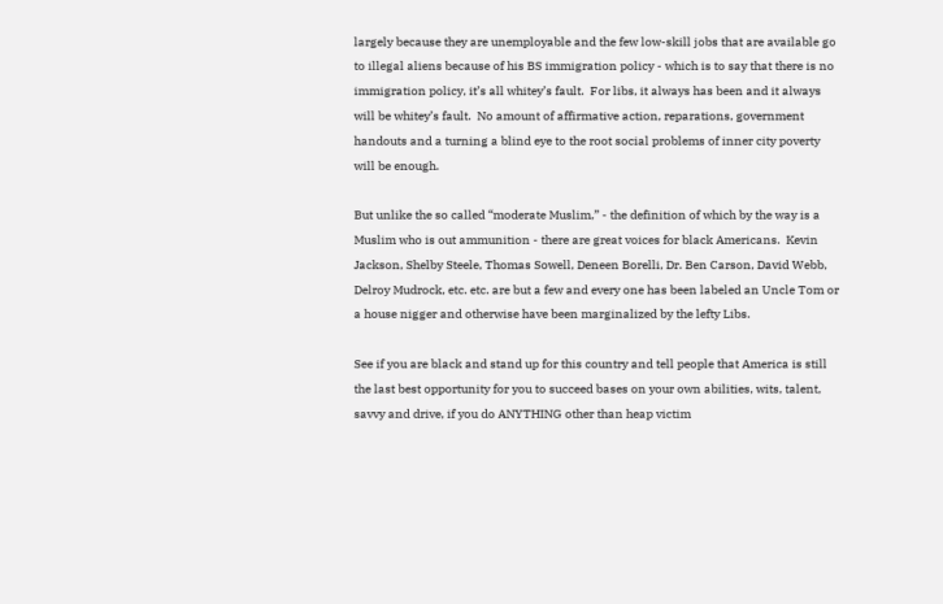largely because they are unemployable and the few low-skill jobs that are available go to illegal aliens because of his BS immigration policy - which is to say that there is no immigration policy, it’s all whitey’s fault.  For libs, it always has been and it always will be whitey’s fault.  No amount of affirmative action, reparations, government handouts and a turning a blind eye to the root social problems of inner city poverty will be enough.

But unlike the so called “moderate Muslim,” - the definition of which by the way is a Muslim who is out ammunition - there are great voices for black Americans.  Kevin Jackson, Shelby Steele, Thomas Sowell, Deneen Borelli, Dr. Ben Carson, David Webb, Delroy Mudrock, etc. etc. are but a few and every one has been labeled an Uncle Tom or a house nigger and otherwise have been marginalized by the lefty Libs.

See if you are black and stand up for this country and tell people that America is still the last best opportunity for you to succeed bases on your own abilities, wits, talent, savvy and drive, if you do ANYTHING other than heap victim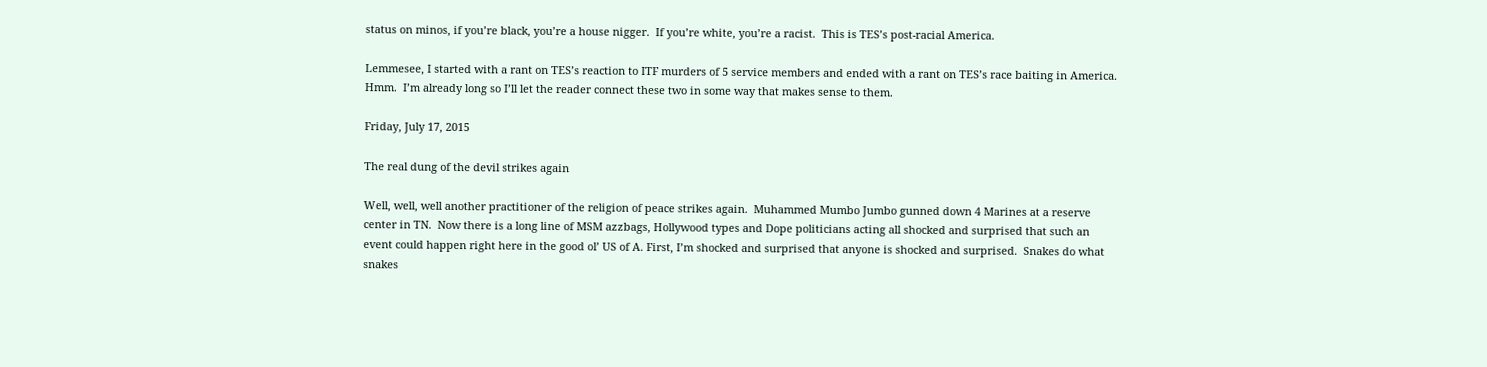status on minos, if you’re black, you’re a house nigger.  If you’re white, you’re a racist.  This is TES’s post-racial America.

Lemmesee, I started with a rant on TES’s reaction to ITF murders of 5 service members and ended with a rant on TES’s race baiting in America.  Hmm.  I’m already long so I’ll let the reader connect these two in some way that makes sense to them.

Friday, July 17, 2015

The real dung of the devil strikes again

Well, well, well another practitioner of the religion of peace strikes again.  Muhammed Mumbo Jumbo gunned down 4 Marines at a reserve center in TN.  Now there is a long line of MSM azzbags, Hollywood types and Dope politicians acting all shocked and surprised that such an event could happen right here in the good ol’ US of A. First, I’m shocked and surprised that anyone is shocked and surprised.  Snakes do what snakes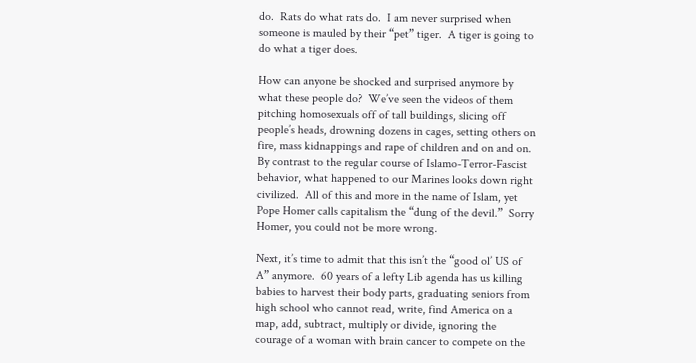do.  Rats do what rats do.  I am never surprised when someone is mauled by their “pet” tiger.  A tiger is going to do what a tiger does.

How can anyone be shocked and surprised anymore by what these people do?  We’ve seen the videos of them pitching homosexuals off of tall buildings, slicing off people’s heads, drowning dozens in cages, setting others on fire, mass kidnappings and rape of children and on and on.  By contrast to the regular course of Islamo-Terror-Fascist behavior, what happened to our Marines looks down right civilized.  All of this and more in the name of Islam, yet Pope Homer calls capitalism the “dung of the devil.”  Sorry Homer, you could not be more wrong.

Next, it’s time to admit that this isn’t the “good ol’ US of A” anymore.  60 years of a lefty Lib agenda has us killing babies to harvest their body parts, graduating seniors from high school who cannot read, write, find America on a map, add, subtract, multiply or divide, ignoring the courage of a woman with brain cancer to compete on the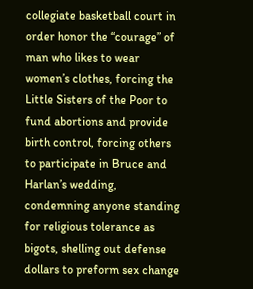collegiate basketball court in order honor the “courage” of man who likes to wear women’s clothes, forcing the Little Sisters of the Poor to fund abortions and provide birth control, forcing others to participate in Bruce and Harlan’s wedding, condemning anyone standing for religious tolerance as bigots, shelling out defense dollars to preform sex change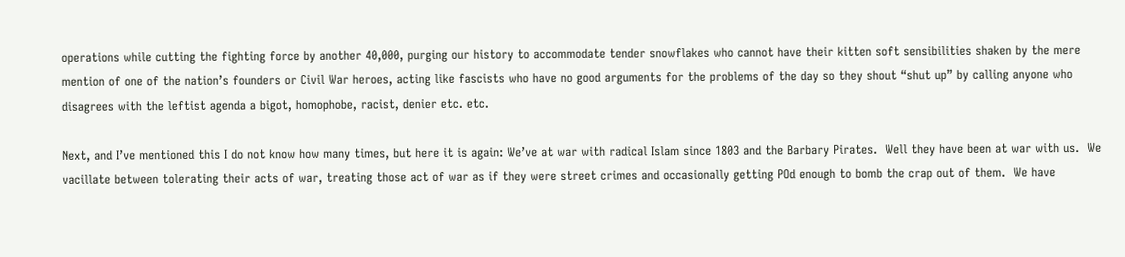operations while cutting the fighting force by another 40,000, purging our history to accommodate tender snowflakes who cannot have their kitten soft sensibilities shaken by the mere mention of one of the nation’s founders or Civil War heroes, acting like fascists who have no good arguments for the problems of the day so they shout “shut up” by calling anyone who disagrees with the leftist agenda a bigot, homophobe, racist, denier etc. etc.

Next, and I’ve mentioned this I do not know how many times, but here it is again: We’ve at war with radical Islam since 1803 and the Barbary Pirates.  Well they have been at war with us.  We vacillate between tolerating their acts of war, treating those act of war as if they were street crimes and occasionally getting POd enough to bomb the crap out of them.  We have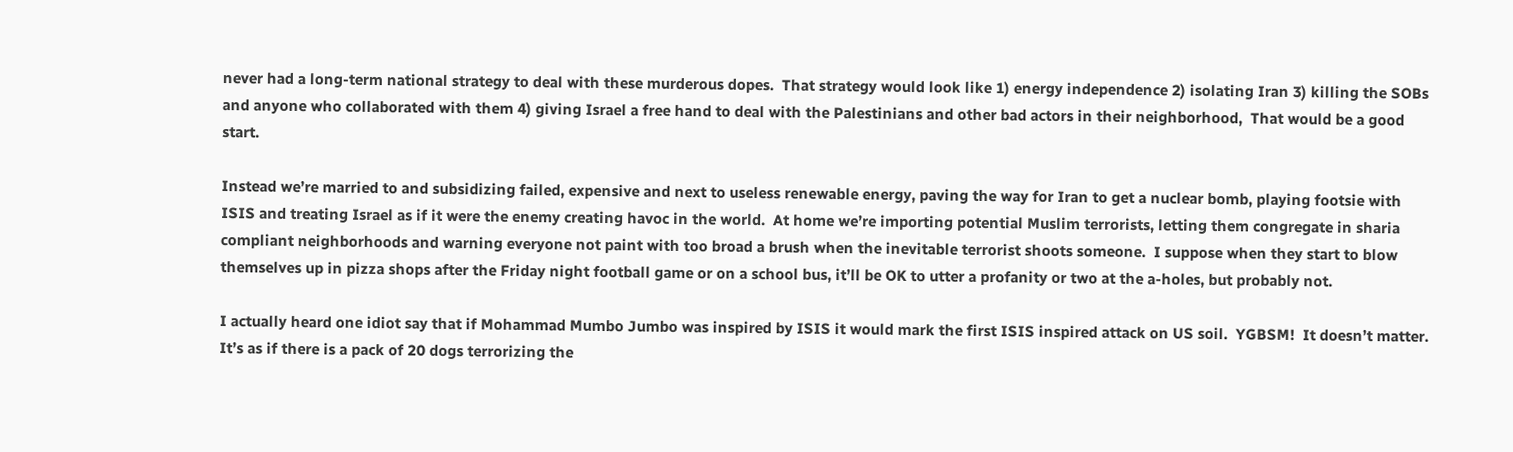never had a long-term national strategy to deal with these murderous dopes.  That strategy would look like 1) energy independence 2) isolating Iran 3) killing the SOBs and anyone who collaborated with them 4) giving Israel a free hand to deal with the Palestinians and other bad actors in their neighborhood,  That would be a good start.

Instead we’re married to and subsidizing failed, expensive and next to useless renewable energy, paving the way for Iran to get a nuclear bomb, playing footsie with ISIS and treating Israel as if it were the enemy creating havoc in the world.  At home we’re importing potential Muslim terrorists, letting them congregate in sharia compliant neighborhoods and warning everyone not paint with too broad a brush when the inevitable terrorist shoots someone.  I suppose when they start to blow themselves up in pizza shops after the Friday night football game or on a school bus, it’ll be OK to utter a profanity or two at the a-holes, but probably not.

I actually heard one idiot say that if Mohammad Mumbo Jumbo was inspired by ISIS it would mark the first ISIS inspired attack on US soil.  YGBSM!  It doesn’t matter.  It’s as if there is a pack of 20 dogs terrorizing the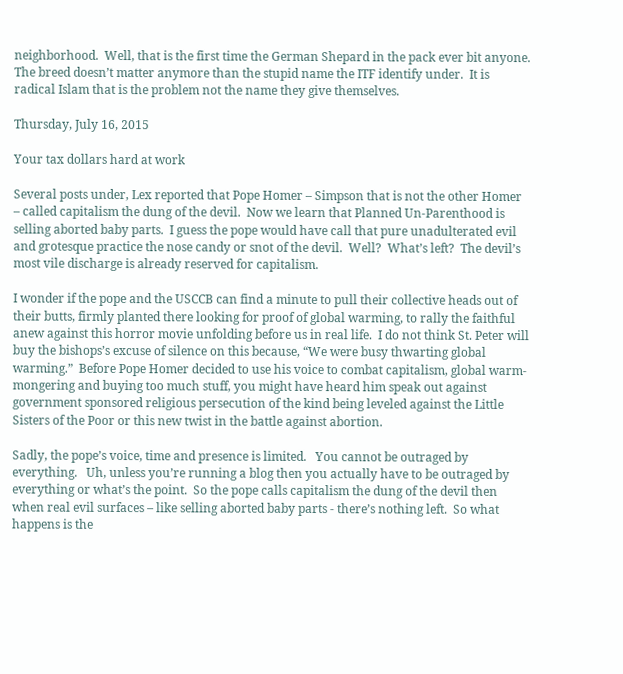neighborhood.  Well, that is the first time the German Shepard in the pack ever bit anyone.  The breed doesn’t matter anymore than the stupid name the ITF identify under.  It is radical Islam that is the problem not the name they give themselves.

Thursday, July 16, 2015

Your tax dollars hard at work

Several posts under, Lex reported that Pope Homer – Simpson that is not the other Homer – called capitalism the dung of the devil.  Now we learn that Planned Un-Parenthood is selling aborted baby parts.  I guess the pope would have call that pure unadulterated evil and grotesque practice the nose candy or snot of the devil.  Well?  What’s left?  The devil’s most vile discharge is already reserved for capitalism.

I wonder if the pope and the USCCB can find a minute to pull their collective heads out of their butts, firmly planted there looking for proof of global warming, to rally the faithful anew against this horror movie unfolding before us in real life.  I do not think St. Peter will buy the bishops’s excuse of silence on this because, “We were busy thwarting global warming.”  Before Pope Homer decided to use his voice to combat capitalism, global warm-mongering and buying too much stuff, you might have heard him speak out against government sponsored religious persecution of the kind being leveled against the Little Sisters of the Poor or this new twist in the battle against abortion.

Sadly, the pope’s voice, time and presence is limited.   You cannot be outraged by everything.   Uh, unless you’re running a blog then you actually have to be outraged by everything or what’s the point.  So the pope calls capitalism the dung of the devil then when real evil surfaces – like selling aborted baby parts - there’s nothing left.  So what happens is the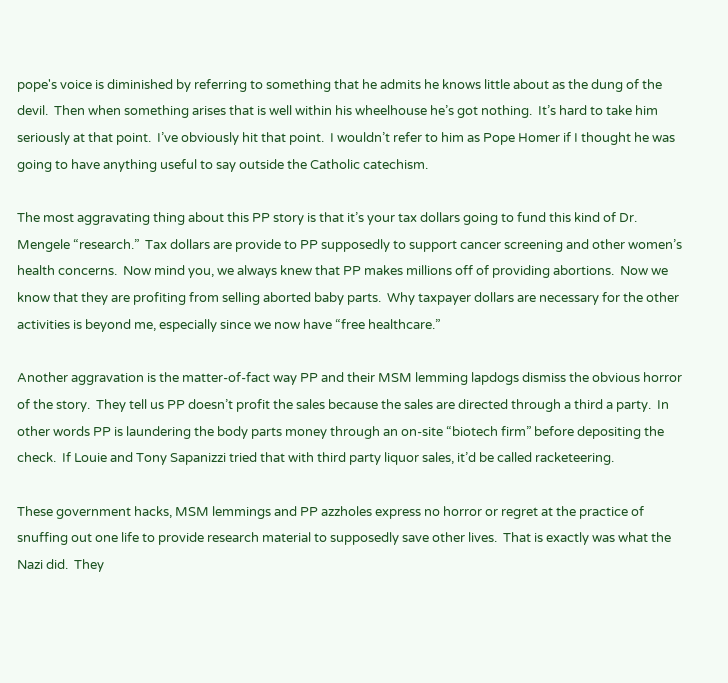pope's voice is diminished by referring to something that he admits he knows little about as the dung of the devil.  Then when something arises that is well within his wheelhouse he’s got nothing.  It’s hard to take him seriously at that point.  I’ve obviously hit that point.  I wouldn’t refer to him as Pope Homer if I thought he was going to have anything useful to say outside the Catholic catechism.

The most aggravating thing about this PP story is that it’s your tax dollars going to fund this kind of Dr. Mengele “research.”  Tax dollars are provide to PP supposedly to support cancer screening and other women’s health concerns.  Now mind you, we always knew that PP makes millions off of providing abortions.  Now we know that they are profiting from selling aborted baby parts.  Why taxpayer dollars are necessary for the other activities is beyond me, especially since we now have “free healthcare.”

Another aggravation is the matter-of-fact way PP and their MSM lemming lapdogs dismiss the obvious horror of the story.  They tell us PP doesn’t profit the sales because the sales are directed through a third a party.  In other words PP is laundering the body parts money through an on-site “biotech firm” before depositing the check.  If Louie and Tony Sapanizzi tried that with third party liquor sales, it’d be called racketeering.

These government hacks, MSM lemmings and PP azzholes express no horror or regret at the practice of snuffing out one life to provide research material to supposedly save other lives.  That is exactly was what the Nazi did.  They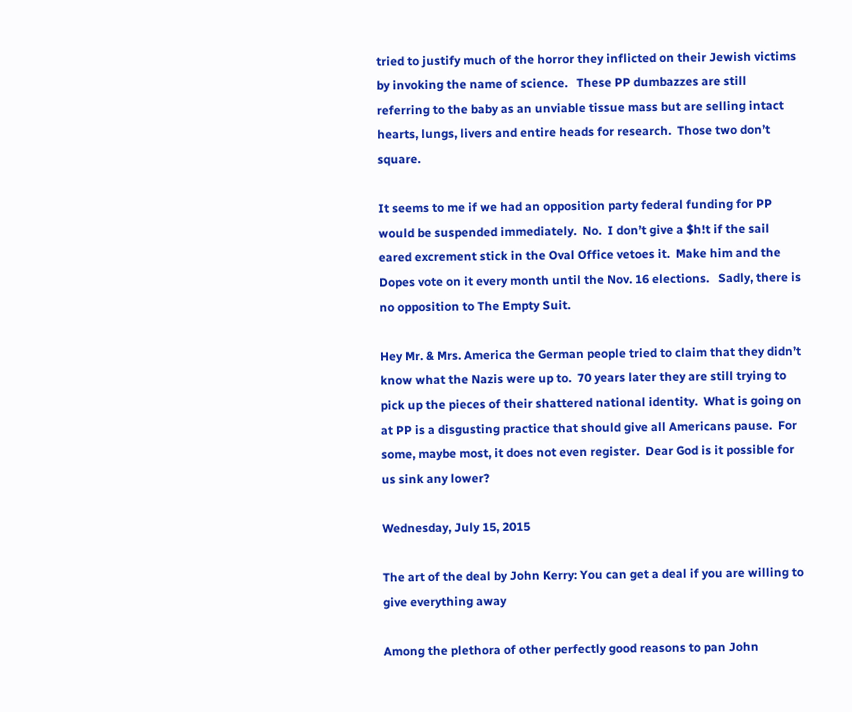tried to justify much of the horror they inflicted on their Jewish victims by invoking the name of science.   These PP dumbazzes are still referring to the baby as an unviable tissue mass but are selling intact hearts, lungs, livers and entire heads for research.  Those two don’t square.

It seems to me if we had an opposition party federal funding for PP would be suspended immediately.  No.  I don’t give a $h!t if the sail eared excrement stick in the Oval Office vetoes it.  Make him and the Dopes vote on it every month until the Nov. 16 elections.   Sadly, there is no opposition to The Empty Suit.

Hey Mr. & Mrs. America the German people tried to claim that they didn’t know what the Nazis were up to.  70 years later they are still trying to pick up the pieces of their shattered national identity.  What is going on at PP is a disgusting practice that should give all Americans pause.  For some, maybe most, it does not even register.  Dear God is it possible for us sink any lower?

Wednesday, July 15, 2015

The art of the deal by John Kerry: You can get a deal if you are willing to give everything away

Among the plethora of other perfectly good reasons to pan John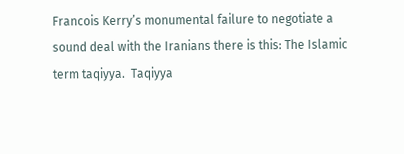Francois Kerry’s monumental failure to negotiate a sound deal with the Iranians there is this: The Islamic term taqiyya.  Taqiyya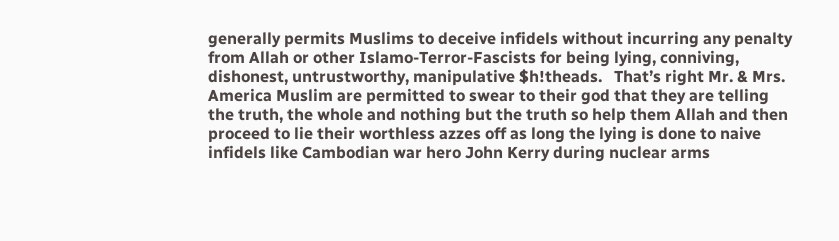generally permits Muslims to deceive infidels without incurring any penalty from Allah or other Islamo-Terror-Fascists for being lying, conniving, dishonest, untrustworthy, manipulative $h!theads.   That’s right Mr. & Mrs. America Muslim are permitted to swear to their god that they are telling the truth, the whole and nothing but the truth so help them Allah and then proceed to lie their worthless azzes off as long the lying is done to naive infidels like Cambodian war hero John Kerry during nuclear arms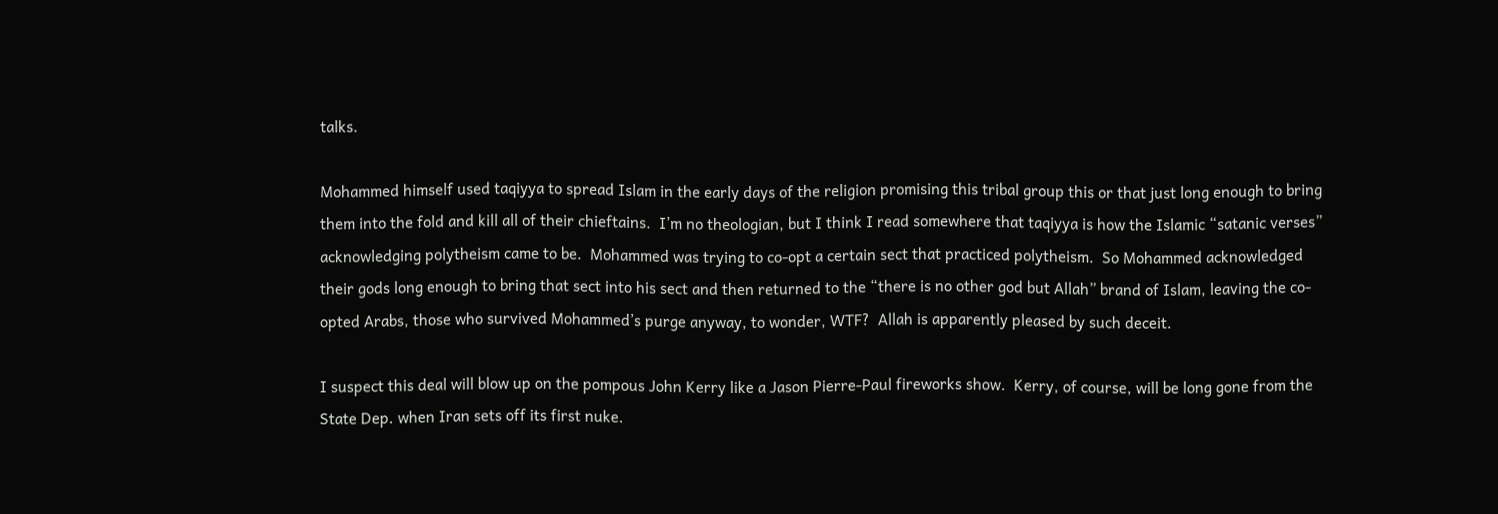talks.

Mohammed himself used taqiyya to spread Islam in the early days of the religion promising this tribal group this or that just long enough to bring them into the fold and kill all of their chieftains.  I’m no theologian, but I think I read somewhere that taqiyya is how the Islamic “satanic verses” acknowledging polytheism came to be.  Mohammed was trying to co-opt a certain sect that practiced polytheism.  So Mohammed acknowledged their gods long enough to bring that sect into his sect and then returned to the “there is no other god but Allah” brand of Islam, leaving the co-opted Arabs, those who survived Mohammed’s purge anyway, to wonder, WTF?  Allah is apparently pleased by such deceit.

I suspect this deal will blow up on the pompous John Kerry like a Jason Pierre-Paul fireworks show.  Kerry, of course, will be long gone from the State Dep. when Iran sets off its first nuke.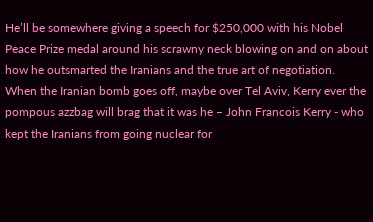He’ll be somewhere giving a speech for $250,000 with his Nobel Peace Prize medal around his scrawny neck blowing on and on about how he outsmarted the Iranians and the true art of negotiation.  When the Iranian bomb goes off, maybe over Tel Aviv, Kerry ever the pompous azzbag will brag that it was he – John Francois Kerry - who kept the Iranians from going nuclear for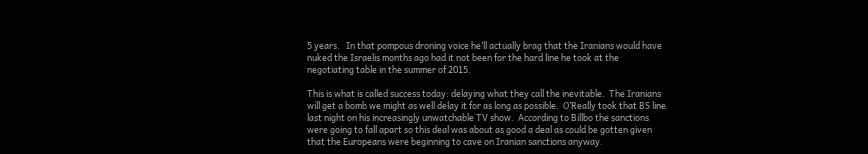5 years.   In that pompous droning voice he’ll actually brag that the Iranians would have nuked the Israelis months ago had it not been for the hard line he took at the negotiating table in the summer of 2015.

This is what is called success today: delaying what they call the inevitable.  The Iranians will get a bomb we might as well delay it for as long as possible.  O’Really took that BS line last night on his increasingly unwatchable TV show.  According to Billbo the sanctions were going to fall apart so this deal was about as good a deal as could be gotten given that the Europeans were beginning to cave on Iranian sanctions anyway.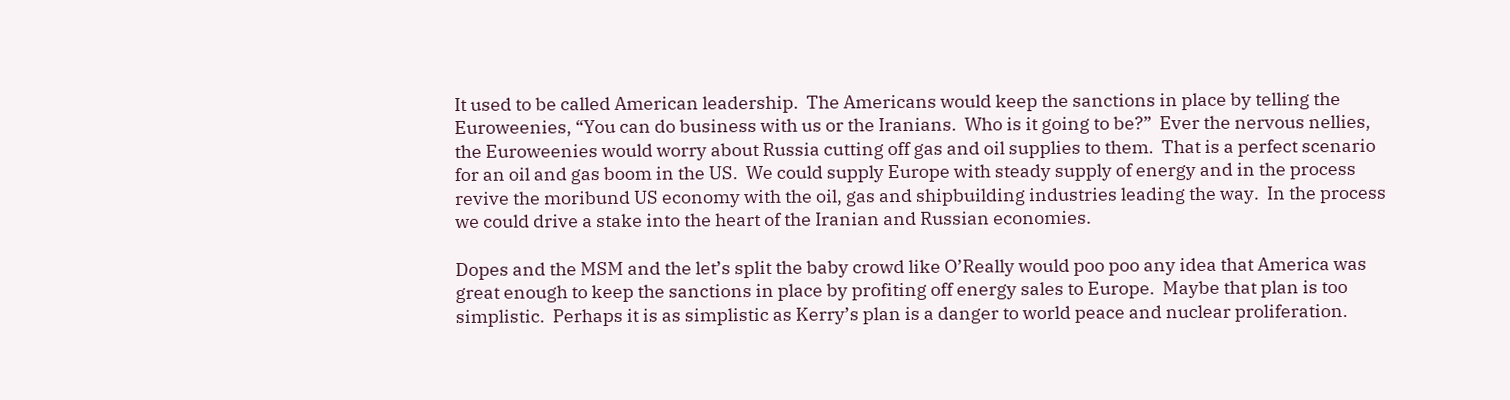It used to be called American leadership.  The Americans would keep the sanctions in place by telling the Euroweenies, “You can do business with us or the Iranians.  Who is it going to be?”  Ever the nervous nellies, the Euroweenies would worry about Russia cutting off gas and oil supplies to them.  That is a perfect scenario for an oil and gas boom in the US.  We could supply Europe with steady supply of energy and in the process revive the moribund US economy with the oil, gas and shipbuilding industries leading the way.  In the process we could drive a stake into the heart of the Iranian and Russian economies.

Dopes and the MSM and the let’s split the baby crowd like O’Really would poo poo any idea that America was great enough to keep the sanctions in place by profiting off energy sales to Europe.  Maybe that plan is too simplistic.  Perhaps it is as simplistic as Kerry’s plan is a danger to world peace and nuclear proliferation.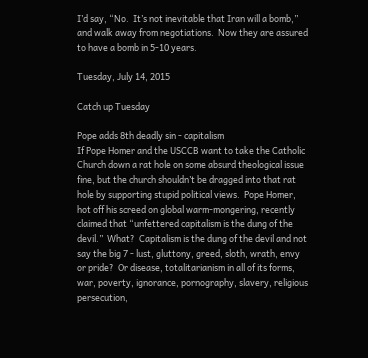I’d say, “No.  It’s not inevitable that Iran will a bomb,” and walk away from negotiations.  Now they are assured to have a bomb in 5-10 years.

Tuesday, July 14, 2015

Catch up Tuesday

Pope adds 8th deadly sin - capitalism
If Pope Homer and the USCCB want to take the Catholic Church down a rat hole on some absurd theological issue fine, but the church shouldn’t be dragged into that rat hole by supporting stupid political views.  Pope Homer, hot off his screed on global warm-mongering, recently claimed that “unfettered capitalism is the dung of the devil.”  What?  Capitalism is the dung of the devil and not say the big 7 - lust, gluttony, greed, sloth, wrath, envy or pride?  Or disease, totalitarianism in all of its forms, war, poverty, ignorance, pornography, slavery, religious persecution,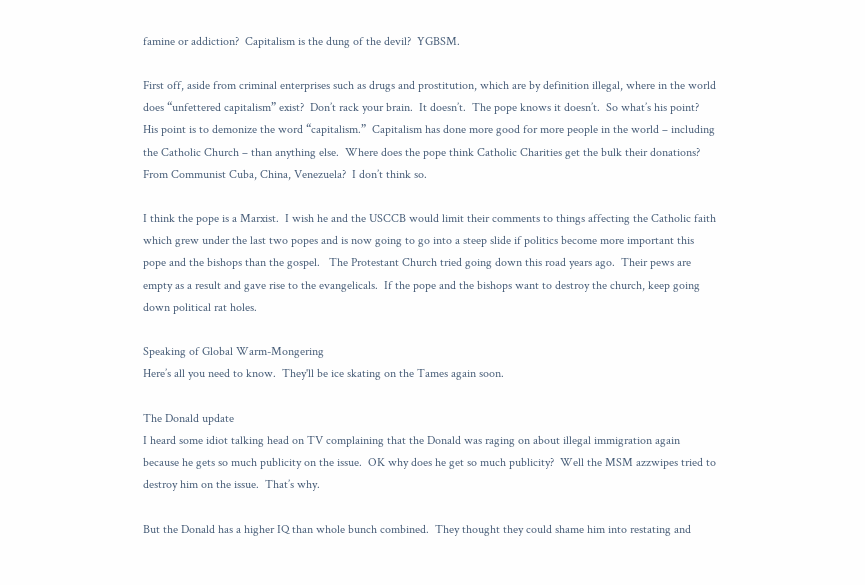famine or addiction?  Capitalism is the dung of the devil?  YGBSM.

First off, aside from criminal enterprises such as drugs and prostitution, which are by definition illegal, where in the world does “unfettered capitalism” exist?  Don’t rack your brain.  It doesn’t.  The pope knows it doesn’t.  So what’s his point?  His point is to demonize the word “capitalism.”  Capitalism has done more good for more people in the world – including the Catholic Church – than anything else.  Where does the pope think Catholic Charities get the bulk their donations?  From Communist Cuba, China, Venezuela?  I don’t think so.

I think the pope is a Marxist.  I wish he and the USCCB would limit their comments to things affecting the Catholic faith which grew under the last two popes and is now going to go into a steep slide if politics become more important this pope and the bishops than the gospel.   The Protestant Church tried going down this road years ago.  Their pews are empty as a result and gave rise to the evangelicals.  If the pope and the bishops want to destroy the church, keep going down political rat holes.

Speaking of Global Warm-Mongering
Here’s all you need to know.  They'll be ice skating on the Tames again soon.

The Donald update
I heard some idiot talking head on TV complaining that the Donald was raging on about illegal immigration again because he gets so much publicity on the issue.  OK why does he get so much publicity?  Well the MSM azzwipes tried to destroy him on the issue.  That’s why.

But the Donald has a higher IQ than whole bunch combined.  They thought they could shame him into restating and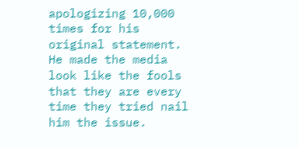apologizing 10,000 times for his original statement.  He made the media look like the fools that they are every time they tried nail him the issue.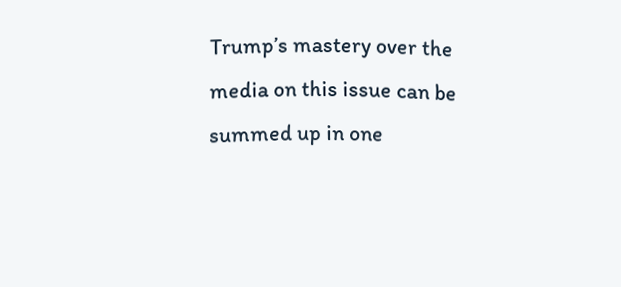Trump’s mastery over the media on this issue can be summed up in one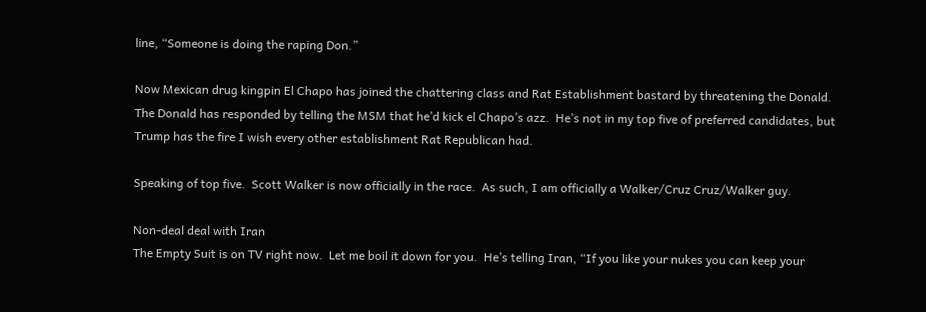line, “Someone is doing the raping Don.”

Now Mexican drug kingpin El Chapo has joined the chattering class and Rat Establishment bastard by threatening the Donald.  The Donald has responded by telling the MSM that he’d kick el Chapo’s azz.  He’s not in my top five of preferred candidates, but Trump has the fire I wish every other establishment Rat Republican had.

Speaking of top five.  Scott Walker is now officially in the race.  As such, I am officially a Walker/Cruz Cruz/Walker guy.

Non-deal deal with Iran
The Empty Suit is on TV right now.  Let me boil it down for you.  He’s telling Iran, “If you like your nukes you can keep your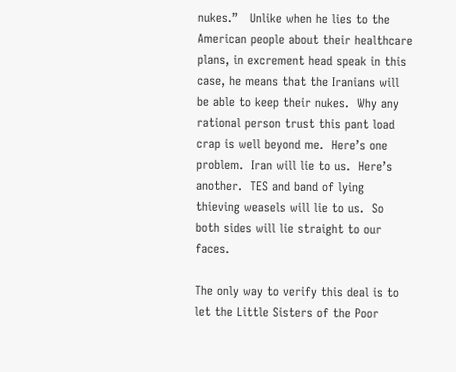nukes.”   Unlike when he lies to the American people about their healthcare plans, in excrement head speak in this case, he means that the Iranians will be able to keep their nukes.  Why any rational person trust this pant load crap is well beyond me.  Here’s one problem.  Iran will lie to us.  Here’s another.  TES and band of lying thieving weasels will lie to us.  So both sides will lie straight to our faces.

The only way to verify this deal is to let the Little Sisters of the Poor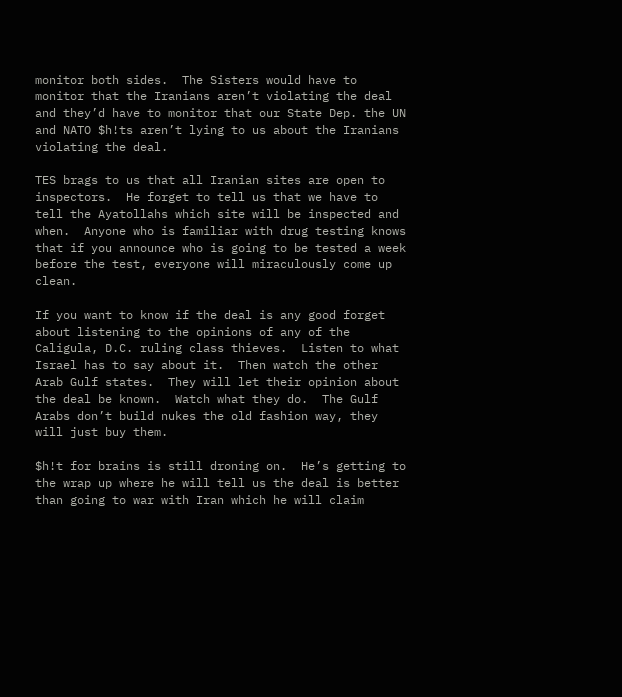monitor both sides.  The Sisters would have to monitor that the Iranians aren’t violating the deal and they’d have to monitor that our State Dep. the UN and NATO $h!ts aren’t lying to us about the Iranians violating the deal.

TES brags to us that all Iranian sites are open to inspectors.  He forget to tell us that we have to tell the Ayatollahs which site will be inspected and when.  Anyone who is familiar with drug testing knows that if you announce who is going to be tested a week before the test, everyone will miraculously come up clean.

If you want to know if the deal is any good forget about listening to the opinions of any of the Caligula, D.C. ruling class thieves.  Listen to what Israel has to say about it.  Then watch the other Arab Gulf states.  They will let their opinion about the deal be known.  Watch what they do.  The Gulf Arabs don’t build nukes the old fashion way, they will just buy them.

$h!t for brains is still droning on.  He’s getting to the wrap up where he will tell us the deal is better than going to war with Iran which he will claim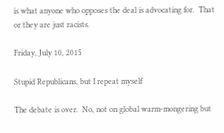is what anyone who opposes the deal is advocating for.  That or they are just racists.

Friday, July 10, 2015

Stupid Republicans, but I repeat myself

The debate is over.  No, not on global warm-mongering but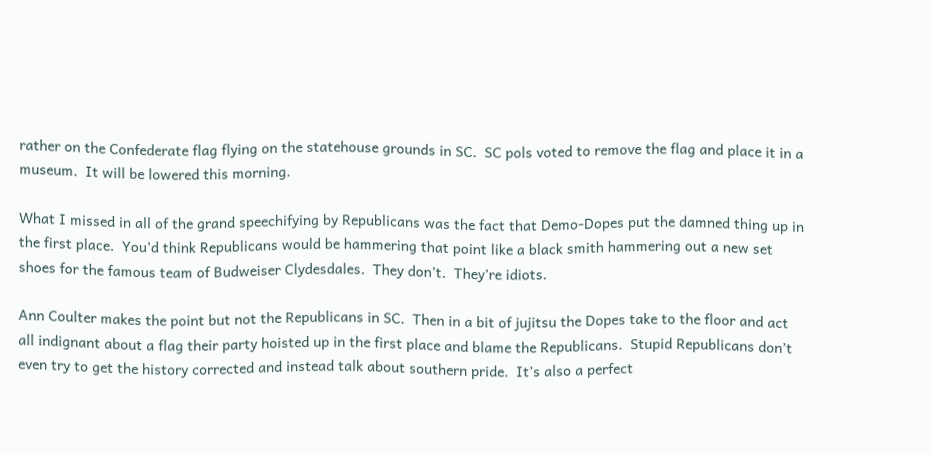rather on the Confederate flag flying on the statehouse grounds in SC.  SC pols voted to remove the flag and place it in a museum.  It will be lowered this morning.

What I missed in all of the grand speechifying by Republicans was the fact that Demo-Dopes put the damned thing up in the first place.  You’d think Republicans would be hammering that point like a black smith hammering out a new set shoes for the famous team of Budweiser Clydesdales.  They don’t.  They’re idiots.

Ann Coulter makes the point but not the Republicans in SC.  Then in a bit of jujitsu the Dopes take to the floor and act all indignant about a flag their party hoisted up in the first place and blame the Republicans.  Stupid Republicans don’t even try to get the history corrected and instead talk about southern pride.  It’s also a perfect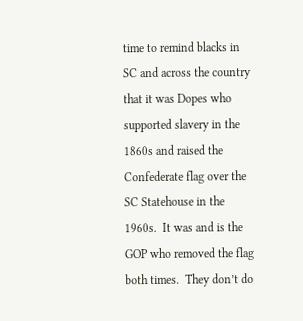time to remind blacks in SC and across the country that it was Dopes who supported slavery in the 1860s and raised the Confederate flag over the SC Statehouse in the 1960s.  It was and is the GOP who removed the flag both times.  They don’t do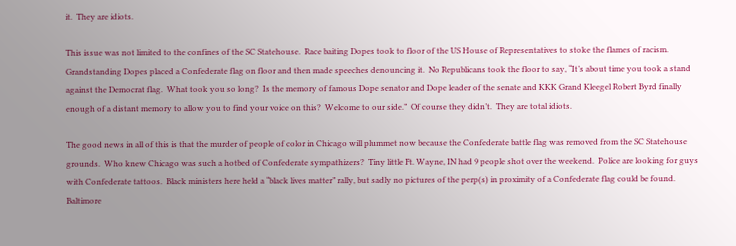it.  They are idiots.

This issue was not limited to the confines of the SC Statehouse.  Race baiting Dopes took to floor of the US House of Representatives to stoke the flames of racism.  Grandstanding Dopes placed a Confederate flag on floor and then made speeches denouncing it.  No Republicans took the floor to say, “It’s about time you took a stand against the Democrat flag.  What took you so long?  Is the memory of famous Dope senator and Dope leader of the senate and KKK Grand Kleegel Robert Byrd finally enough of a distant memory to allow you to find your voice on this?  Welcome to our side.”  Of course they didn’t.  They are total idiots.

The good news in all of this is that the murder of people of color in Chicago will plummet now because the Confederate battle flag was removed from the SC Statehouse grounds.  Who knew Chicago was such a hotbed of Confederate sympathizers?  Tiny little Ft. Wayne, IN had 9 people shot over the weekend.  Police are looking for guys with Confederate tattoos.  Black ministers here held a “black lives matter” rally, but sadly no pictures of the perp(s) in proximity of a Confederate flag could be found.  Baltimore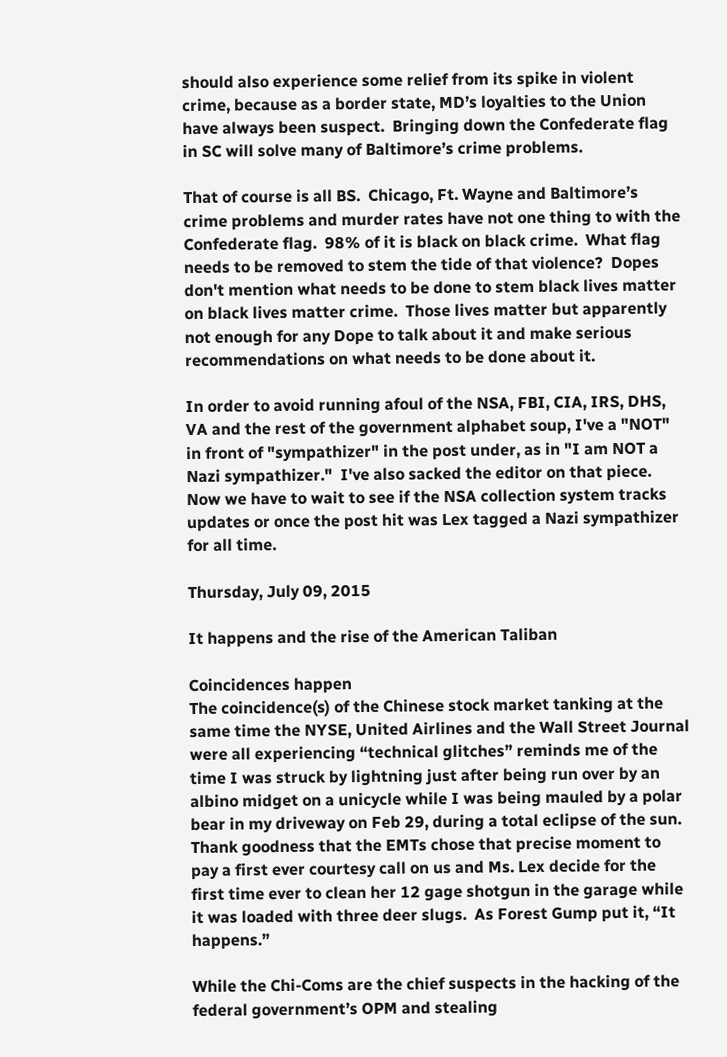should also experience some relief from its spike in violent crime, because as a border state, MD’s loyalties to the Union have always been suspect.  Bringing down the Confederate flag in SC will solve many of Baltimore’s crime problems.

That of course is all BS.  Chicago, Ft. Wayne and Baltimore’s crime problems and murder rates have not one thing to with the Confederate flag.  98% of it is black on black crime.  What flag needs to be removed to stem the tide of that violence?  Dopes don't mention what needs to be done to stem black lives matter on black lives matter crime.  Those lives matter but apparently not enough for any Dope to talk about it and make serious recommendations on what needs to be done about it.

In order to avoid running afoul of the NSA, FBI, CIA, IRS, DHS, VA and the rest of the government alphabet soup, I've a "NOT" in front of "sympathizer" in the post under, as in "I am NOT a Nazi sympathizer."  I've also sacked the editor on that piece.  Now we have to wait to see if the NSA collection system tracks updates or once the post hit was Lex tagged a Nazi sympathizer for all time.

Thursday, July 09, 2015

It happens and the rise of the American Taliban

Coincidences happen
The coincidence(s) of the Chinese stock market tanking at the same time the NYSE, United Airlines and the Wall Street Journal were all experiencing “technical glitches” reminds me of the time I was struck by lightning just after being run over by an albino midget on a unicycle while I was being mauled by a polar bear in my driveway on Feb 29, during a total eclipse of the sun.  Thank goodness that the EMTs chose that precise moment to pay a first ever courtesy call on us and Ms. Lex decide for the first time ever to clean her 12 gage shotgun in the garage while it was loaded with three deer slugs.  As Forest Gump put it, “It happens.”

While the Chi-Coms are the chief suspects in the hacking of the federal government’s OPM and stealing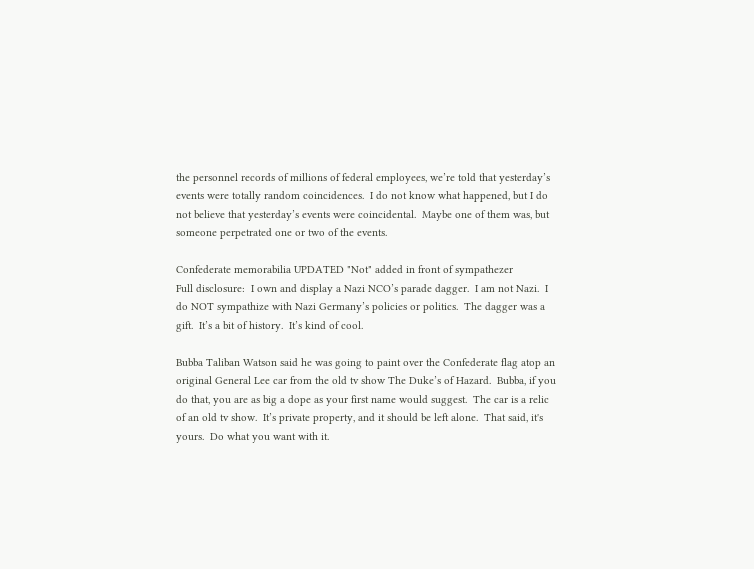the personnel records of millions of federal employees, we’re told that yesterday’s events were totally random coincidences.  I do not know what happened, but I do not believe that yesterday’s events were coincidental.  Maybe one of them was, but someone perpetrated one or two of the events.

Confederate memorabilia UPDATED "Not" added in front of sympathezer
Full disclosure:  I own and display a Nazi NCO’s parade dagger.  I am not Nazi.  I do NOT sympathize with Nazi Germany’s policies or politics.  The dagger was a gift.  It’s a bit of history.  It’s kind of cool.

Bubba Taliban Watson said he was going to paint over the Confederate flag atop an original General Lee car from the old tv show The Duke’s of Hazard.  Bubba, if you do that, you are as big a dope as your first name would suggest.  The car is a relic of an old tv show.  It’s private property, and it should be left alone.  That said, it's yours.  Do what you want with it.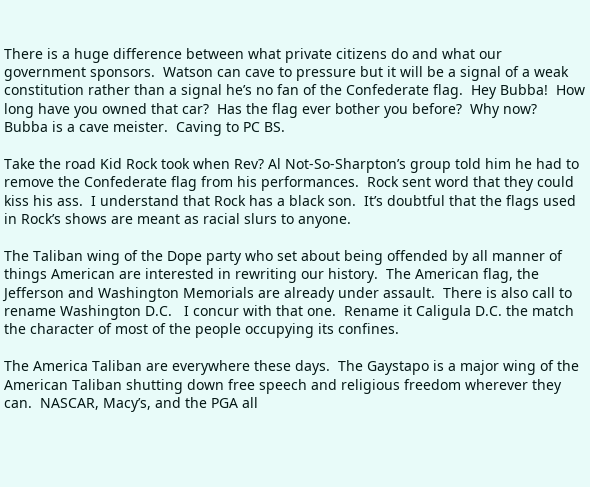There is a huge difference between what private citizens do and what our government sponsors.  Watson can cave to pressure but it will be a signal of a weak constitution rather than a signal he’s no fan of the Confederate flag.  Hey Bubba!  How long have you owned that car?  Has the flag ever bother you before?  Why now?  Bubba is a cave meister.  Caving to PC BS.

Take the road Kid Rock took when Rev? Al Not-So-Sharpton’s group told him he had to remove the Confederate flag from his performances.  Rock sent word that they could kiss his ass.  I understand that Rock has a black son.  It’s doubtful that the flags used in Rock’s shows are meant as racial slurs to anyone.

The Taliban wing of the Dope party who set about being offended by all manner of things American are interested in rewriting our history.  The American flag, the Jefferson and Washington Memorials are already under assault.  There is also call to rename Washington D.C.   I concur with that one.  Rename it Caligula D.C. the match the character of most of the people occupying its confines.

The America Taliban are everywhere these days.  The Gaystapo is a major wing of the American Taliban shutting down free speech and religious freedom wherever they can.  NASCAR, Macy’s, and the PGA all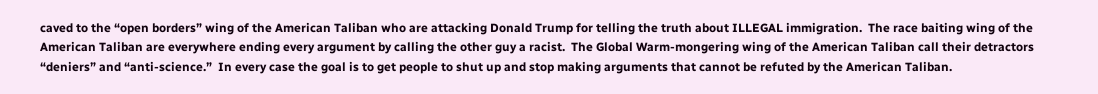caved to the “open borders” wing of the American Taliban who are attacking Donald Trump for telling the truth about ILLEGAL immigration.  The race baiting wing of the American Taliban are everywhere ending every argument by calling the other guy a racist.  The Global Warm-mongering wing of the American Taliban call their detractors “deniers” and “anti-science.”  In every case the goal is to get people to shut up and stop making arguments that cannot be refuted by the American Taliban.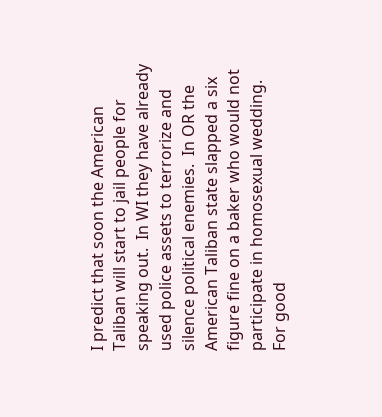I predict that soon the American Taliban will start to jail people for speaking out.  In WI they have already used police assets to terrorize and silence political enemies.  In OR the American Taliban state slapped a six figure fine on a baker who would not participate in homosexual wedding.  For good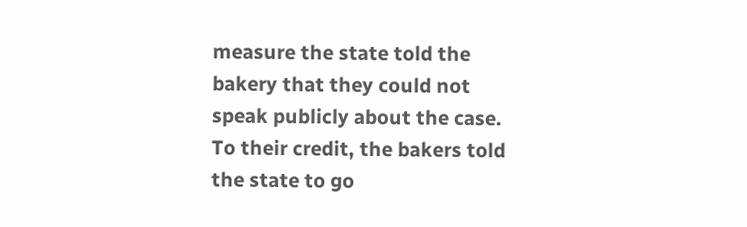measure the state told the bakery that they could not speak publicly about the case.  To their credit, the bakers told the state to go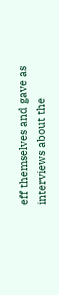eff themselves and gave as interviews about the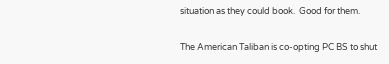situation as they could book.  Good for them.

The American Taliban is co-opting PC BS to shut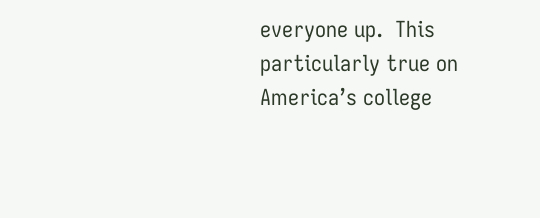everyone up.  This particularly true on America’s college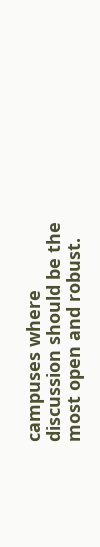campuses where discussion should be the most open and robust.